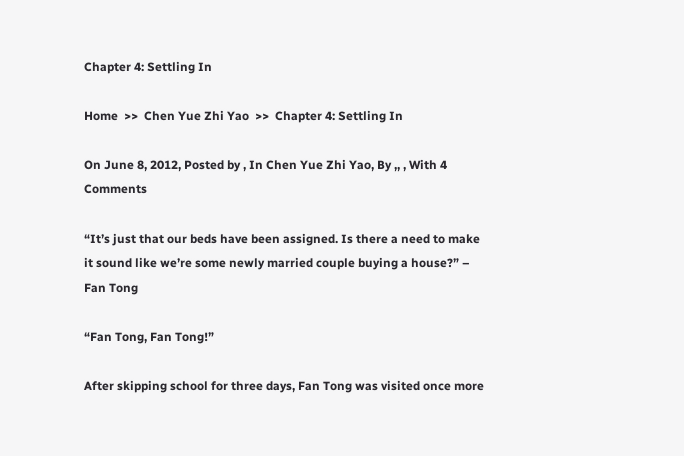Chapter 4: Settling In

Home  >>  Chen Yue Zhi Yao  >>  Chapter 4: Settling In

On June 8, 2012, Posted by , In Chen Yue Zhi Yao, By ,, , With 4 Comments

“It’s just that our beds have been assigned. Is there a need to make it sound like we’re some newly married couple buying a house?” – Fan Tong

“Fan Tong, Fan Tong!”

After skipping school for three days, Fan Tong was visited once more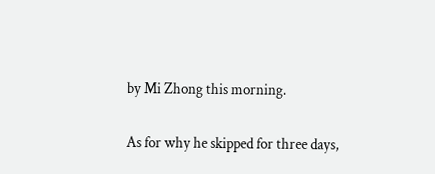by Mi Zhong this morning.

As for why he skipped for three days,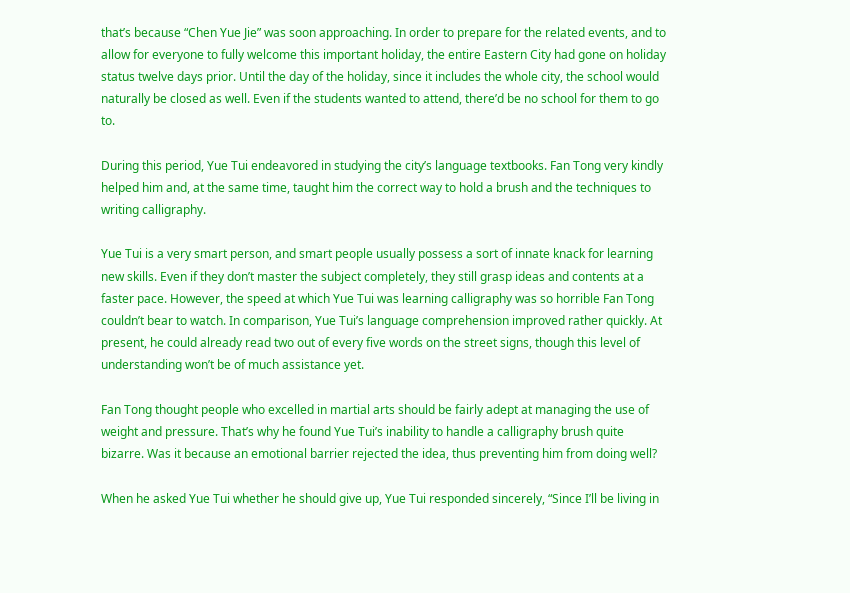that’s because “Chen Yue Jie” was soon approaching. In order to prepare for the related events, and to allow for everyone to fully welcome this important holiday, the entire Eastern City had gone on holiday status twelve days prior. Until the day of the holiday, since it includes the whole city, the school would naturally be closed as well. Even if the students wanted to attend, there’d be no school for them to go to.

During this period, Yue Tui endeavored in studying the city’s language textbooks. Fan Tong very kindly helped him and, at the same time, taught him the correct way to hold a brush and the techniques to writing calligraphy.

Yue Tui is a very smart person, and smart people usually possess a sort of innate knack for learning new skills. Even if they don’t master the subject completely, they still grasp ideas and contents at a faster pace. However, the speed at which Yue Tui was learning calligraphy was so horrible Fan Tong couldn’t bear to watch. In comparison, Yue Tui’s language comprehension improved rather quickly. At present, he could already read two out of every five words on the street signs, though this level of understanding won’t be of much assistance yet.

Fan Tong thought people who excelled in martial arts should be fairly adept at managing the use of weight and pressure. That’s why he found Yue Tui’s inability to handle a calligraphy brush quite bizarre. Was it because an emotional barrier rejected the idea, thus preventing him from doing well?

When he asked Yue Tui whether he should give up, Yue Tui responded sincerely, “Since I’ll be living in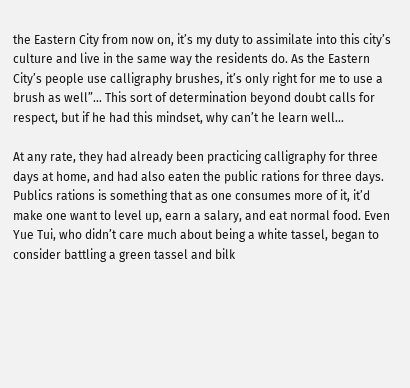the Eastern City from now on, it’s my duty to assimilate into this city’s culture and live in the same way the residents do. As the Eastern City’s people use calligraphy brushes, it’s only right for me to use a brush as well”… This sort of determination beyond doubt calls for respect, but if he had this mindset, why can’t he learn well…

At any rate, they had already been practicing calligraphy for three days at home, and had also eaten the public rations for three days. Publics rations is something that as one consumes more of it, it’d make one want to level up, earn a salary, and eat normal food. Even Yue Tui, who didn’t care much about being a white tassel, began to consider battling a green tassel and bilk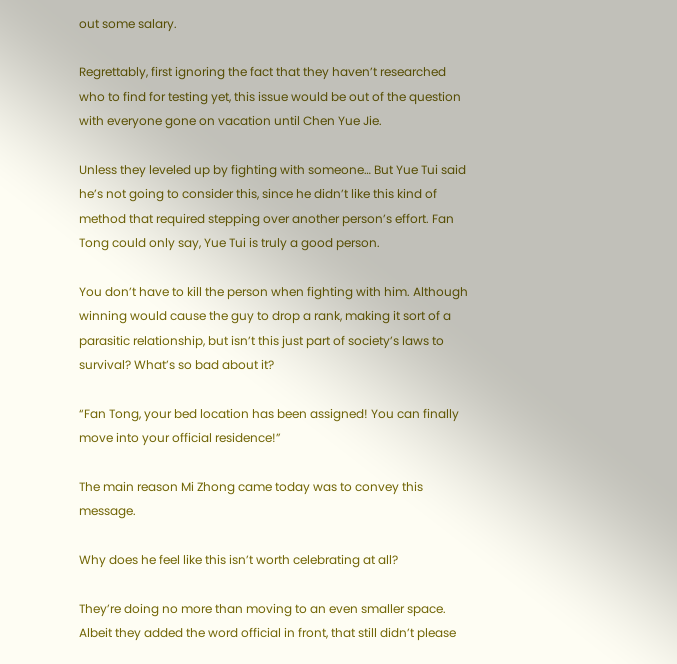out some salary.

Regrettably, first ignoring the fact that they haven’t researched who to find for testing yet, this issue would be out of the question with everyone gone on vacation until Chen Yue Jie.

Unless they leveled up by fighting with someone… But Yue Tui said he’s not going to consider this, since he didn’t like this kind of method that required stepping over another person’s effort. Fan Tong could only say, Yue Tui is truly a good person.

You don’t have to kill the person when fighting with him. Although winning would cause the guy to drop a rank, making it sort of a parasitic relationship, but isn’t this just part of society’s laws to survival? What’s so bad about it?

“Fan Tong, your bed location has been assigned! You can finally move into your official residence!”

The main reason Mi Zhong came today was to convey this message.

Why does he feel like this isn’t worth celebrating at all?

They’re doing no more than moving to an even smaller space. Albeit they added the word official in front, that still didn’t please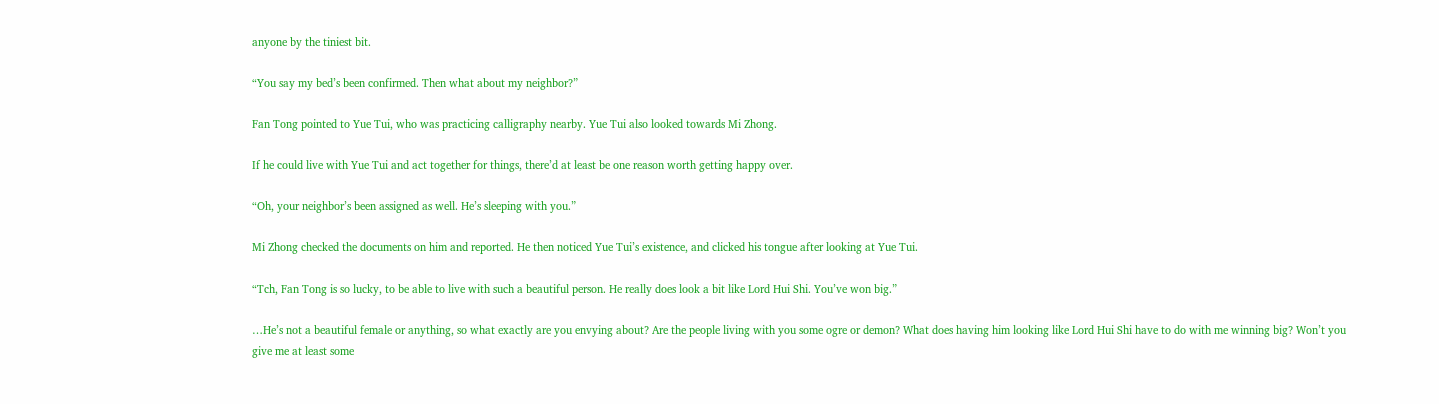anyone by the tiniest bit.

“You say my bed’s been confirmed. Then what about my neighbor?”

Fan Tong pointed to Yue Tui, who was practicing calligraphy nearby. Yue Tui also looked towards Mi Zhong.

If he could live with Yue Tui and act together for things, there’d at least be one reason worth getting happy over.

“Oh, your neighbor’s been assigned as well. He’s sleeping with you.”

Mi Zhong checked the documents on him and reported. He then noticed Yue Tui’s existence, and clicked his tongue after looking at Yue Tui.

“Tch, Fan Tong is so lucky, to be able to live with such a beautiful person. He really does look a bit like Lord Hui Shi. You’ve won big.”

…He’s not a beautiful female or anything, so what exactly are you envying about? Are the people living with you some ogre or demon? What does having him looking like Lord Hui Shi have to do with me winning big? Won’t you give me at least some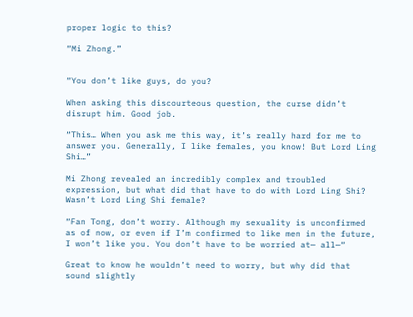proper logic to this?

“Mi Zhong.”


“You don’t like guys, do you?

When asking this discourteous question, the curse didn’t disrupt him. Good job.

“This… When you ask me this way, it’s really hard for me to answer you. Generally, I like females, you know! But Lord Ling Shi…”

Mi Zhong revealed an incredibly complex and troubled expression, but what did that have to do with Lord Ling Shi? Wasn’t Lord Ling Shi female?

“Fan Tong, don’t worry. Although my sexuality is unconfirmed as of now, or even if I’m confirmed to like men in the future, I won’t like you. You don’t have to be worried at— all—“

Great to know he wouldn’t need to worry, but why did that sound slightly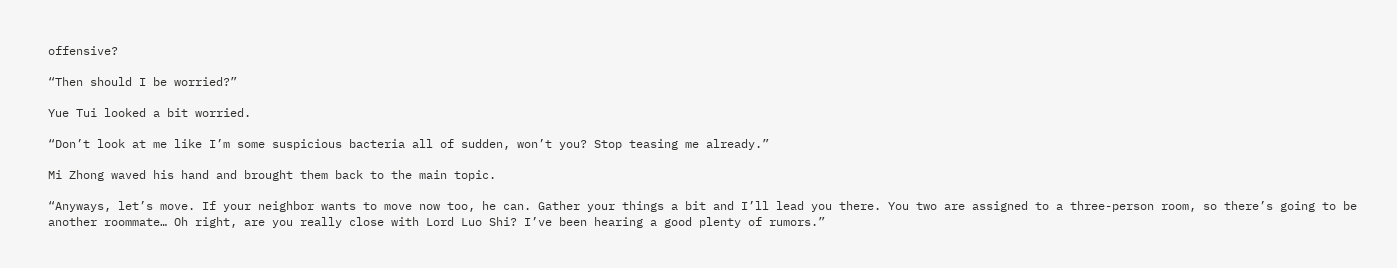offensive?

“Then should I be worried?”

Yue Tui looked a bit worried.

“Don’t look at me like I’m some suspicious bacteria all of sudden, won’t you? Stop teasing me already.”

Mi Zhong waved his hand and brought them back to the main topic.

“Anyways, let’s move. If your neighbor wants to move now too, he can. Gather your things a bit and I’ll lead you there. You two are assigned to a three-person room, so there’s going to be another roommate… Oh right, are you really close with Lord Luo Shi? I’ve been hearing a good plenty of rumors.”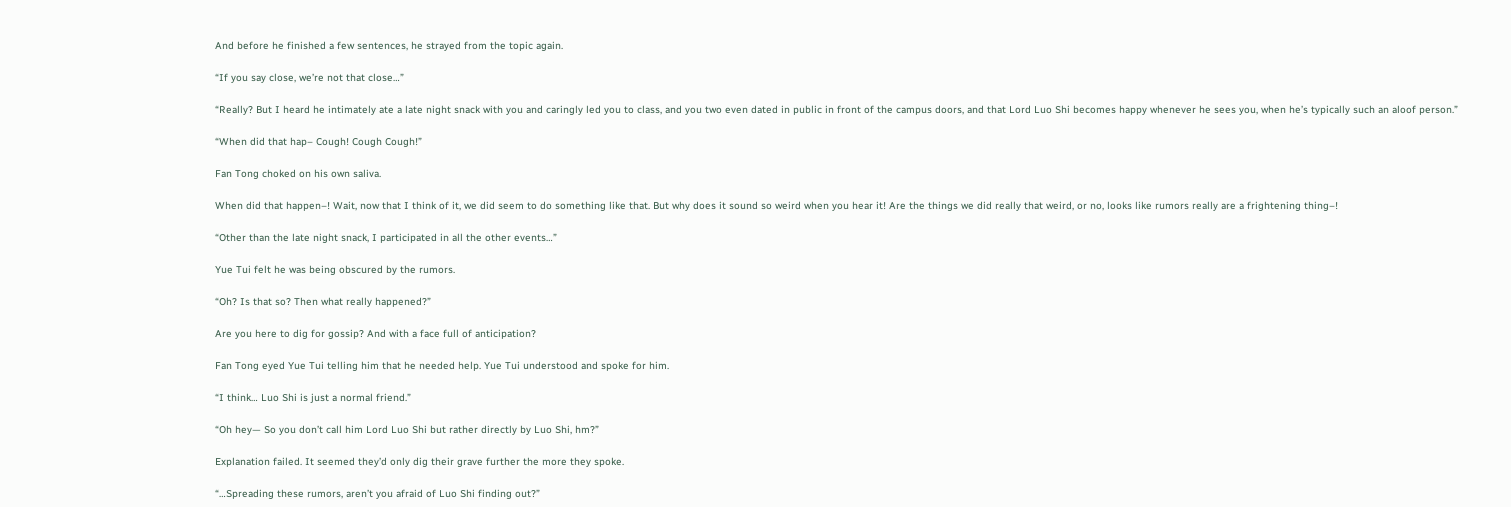And before he finished a few sentences, he strayed from the topic again.

“If you say close, we’re not that close…”

“Really? But I heard he intimately ate a late night snack with you and caringly led you to class, and you two even dated in public in front of the campus doors, and that Lord Luo Shi becomes happy whenever he sees you, when he’s typically such an aloof person.”

“When did that hap– Cough! Cough Cough!”

Fan Tong choked on his own saliva.

When did that happen–! Wait, now that I think of it, we did seem to do something like that. But why does it sound so weird when you hear it! Are the things we did really that weird, or no, looks like rumors really are a frightening thing–!

“Other than the late night snack, I participated in all the other events…”

Yue Tui felt he was being obscured by the rumors.

“Oh? Is that so? Then what really happened?”

Are you here to dig for gossip? And with a face full of anticipation?

Fan Tong eyed Yue Tui telling him that he needed help. Yue Tui understood and spoke for him.

“I think… Luo Shi is just a normal friend.”

“Oh hey— So you don’t call him Lord Luo Shi but rather directly by Luo Shi, hm?”

Explanation failed. It seemed they’d only dig their grave further the more they spoke.

“…Spreading these rumors, aren’t you afraid of Luo Shi finding out?”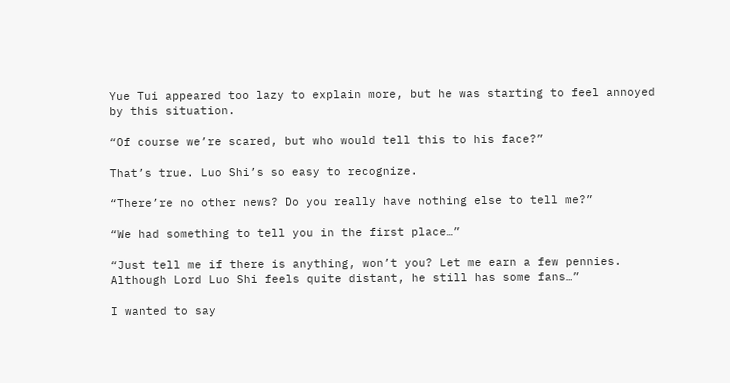Yue Tui appeared too lazy to explain more, but he was starting to feel annoyed by this situation.

“Of course we’re scared, but who would tell this to his face?”

That’s true. Luo Shi’s so easy to recognize.

“There’re no other news? Do you really have nothing else to tell me?”

“We had something to tell you in the first place…”

“Just tell me if there is anything, won’t you? Let me earn a few pennies. Although Lord Luo Shi feels quite distant, he still has some fans…”

I wanted to say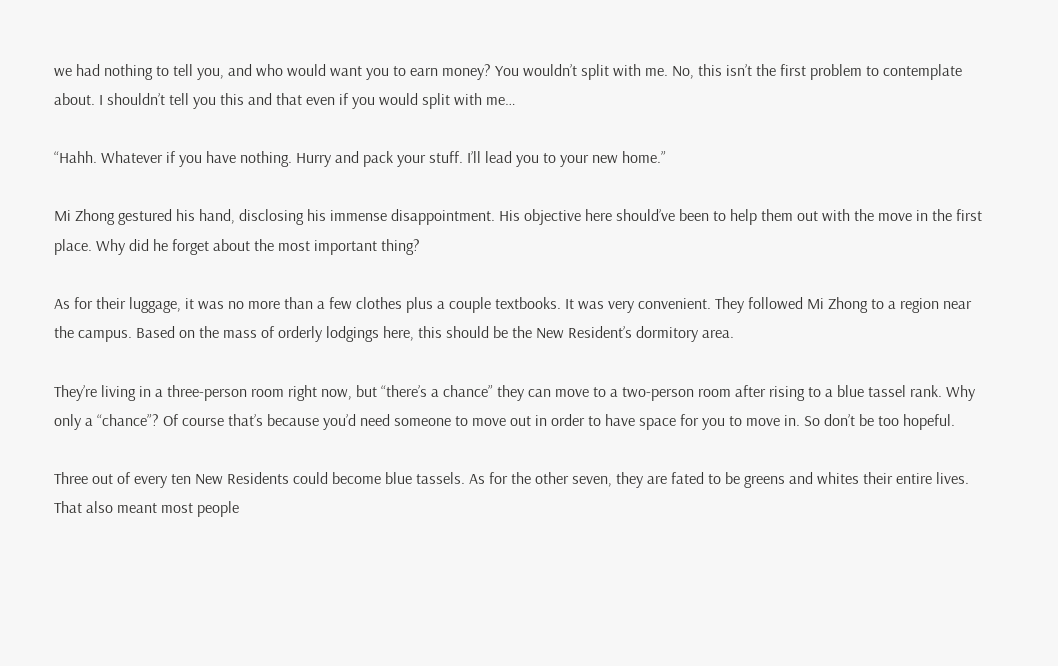we had nothing to tell you, and who would want you to earn money? You wouldn’t split with me. No, this isn’t the first problem to contemplate about. I shouldn’t tell you this and that even if you would split with me…

“Hahh. Whatever if you have nothing. Hurry and pack your stuff. I’ll lead you to your new home.”

Mi Zhong gestured his hand, disclosing his immense disappointment. His objective here should’ve been to help them out with the move in the first place. Why did he forget about the most important thing?

As for their luggage, it was no more than a few clothes plus a couple textbooks. It was very convenient. They followed Mi Zhong to a region near the campus. Based on the mass of orderly lodgings here, this should be the New Resident’s dormitory area.

They’re living in a three-person room right now, but “there’s a chance” they can move to a two-person room after rising to a blue tassel rank. Why only a “chance”? Of course that’s because you’d need someone to move out in order to have space for you to move in. So don’t be too hopeful.

Three out of every ten New Residents could become blue tassels. As for the other seven, they are fated to be greens and whites their entire lives. That also meant most people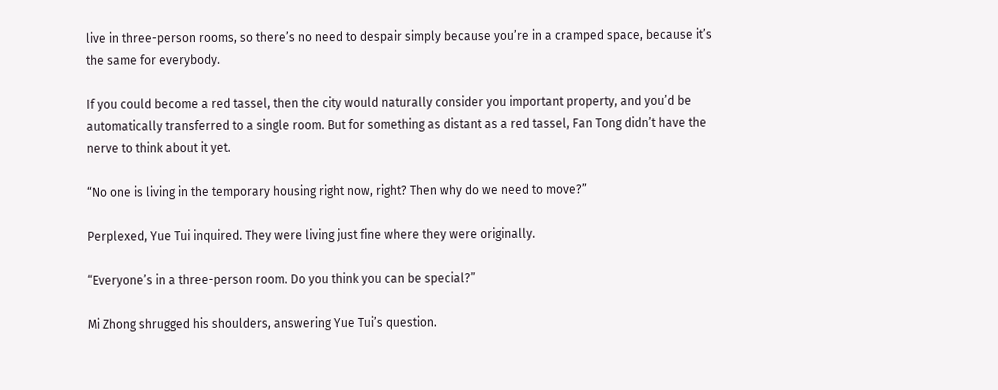live in three-person rooms, so there’s no need to despair simply because you’re in a cramped space, because it’s the same for everybody.

If you could become a red tassel, then the city would naturally consider you important property, and you’d be automatically transferred to a single room. But for something as distant as a red tassel, Fan Tong didn’t have the nerve to think about it yet.

“No one is living in the temporary housing right now, right? Then why do we need to move?”

Perplexed, Yue Tui inquired. They were living just fine where they were originally.

“Everyone’s in a three-person room. Do you think you can be special?”

Mi Zhong shrugged his shoulders, answering Yue Tui’s question.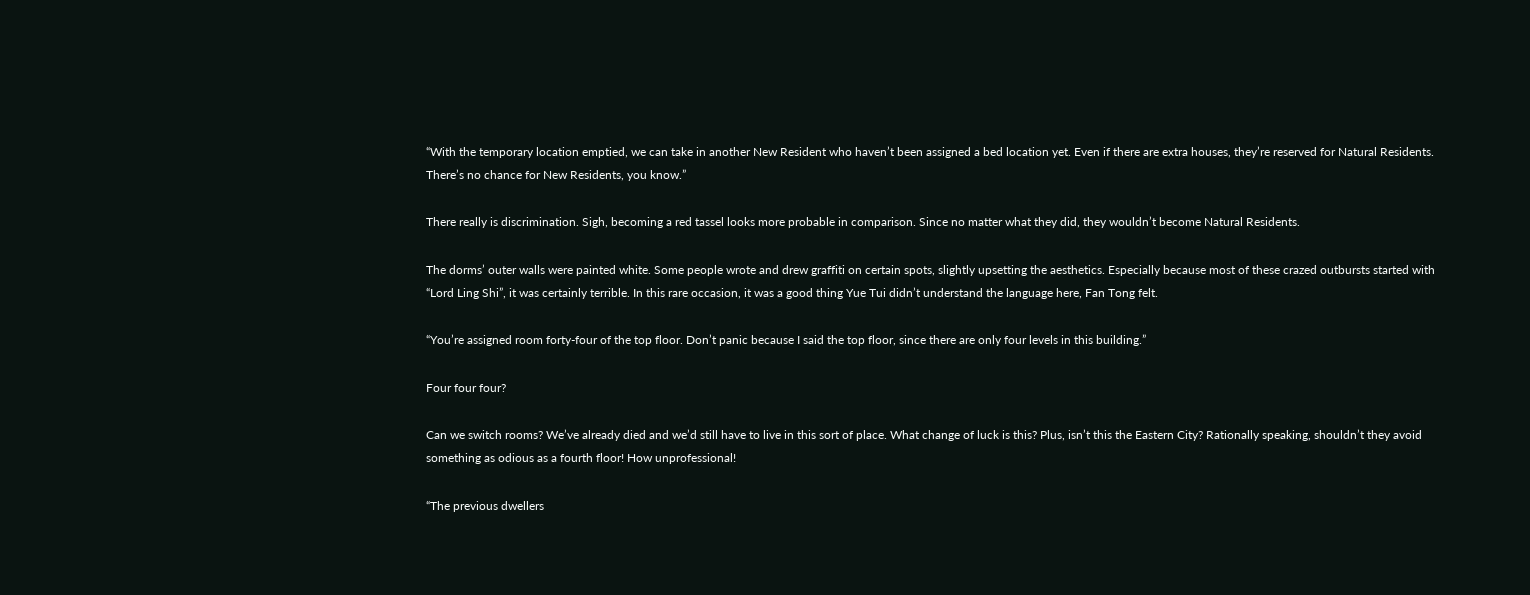“With the temporary location emptied, we can take in another New Resident who haven’t been assigned a bed location yet. Even if there are extra houses, they’re reserved for Natural Residents. There’s no chance for New Residents, you know.”

There really is discrimination. Sigh, becoming a red tassel looks more probable in comparison. Since no matter what they did, they wouldn’t become Natural Residents.

The dorms’ outer walls were painted white. Some people wrote and drew graffiti on certain spots, slightly upsetting the aesthetics. Especially because most of these crazed outbursts started with “Lord Ling Shi”, it was certainly terrible. In this rare occasion, it was a good thing Yue Tui didn’t understand the language here, Fan Tong felt.

“You’re assigned room forty-four of the top floor. Don’t panic because I said the top floor, since there are only four levels in this building.”

Four four four?

Can we switch rooms? We’ve already died and we’d still have to live in this sort of place. What change of luck is this? Plus, isn’t this the Eastern City? Rationally speaking, shouldn’t they avoid something as odious as a fourth floor! How unprofessional!

“The previous dwellers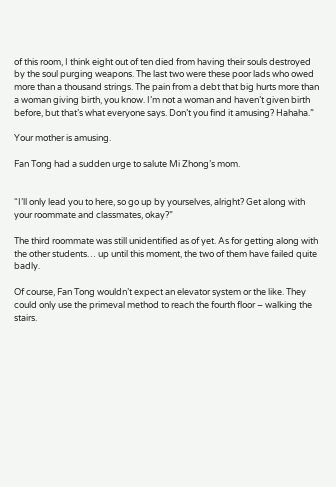of this room, I think eight out of ten died from having their souls destroyed by the soul purging weapons. The last two were these poor lads who owed more than a thousand strings. The pain from a debt that big hurts more than a woman giving birth, you know. I’m not a woman and haven’t given birth before, but that’s what everyone says. Don’t you find it amusing? Hahaha.”

Your mother is amusing.

Fan Tong had a sudden urge to salute Mi Zhong’s mom.


“I’ll only lead you to here, so go up by yourselves, alright? Get along with your roommate and classmates, okay?”

The third roommate was still unidentified as of yet. As for getting along with the other students… up until this moment, the two of them have failed quite badly.

Of course, Fan Tong wouldn’t expect an elevator system or the like. They could only use the primeval method to reach the fourth floor – walking the stairs.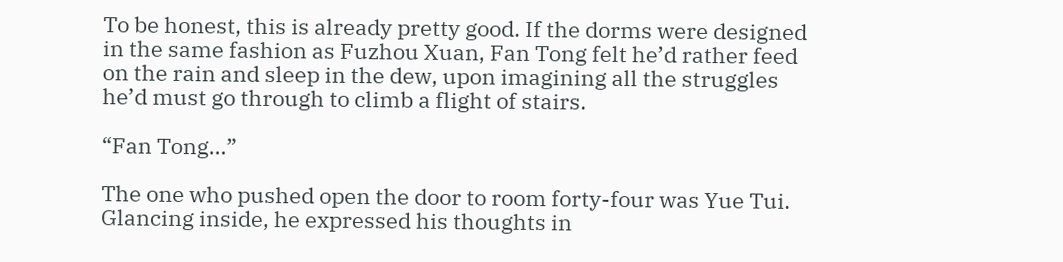To be honest, this is already pretty good. If the dorms were designed in the same fashion as Fuzhou Xuan, Fan Tong felt he’d rather feed on the rain and sleep in the dew, upon imagining all the struggles he’d must go through to climb a flight of stairs.

“Fan Tong…”

The one who pushed open the door to room forty-four was Yue Tui. Glancing inside, he expressed his thoughts in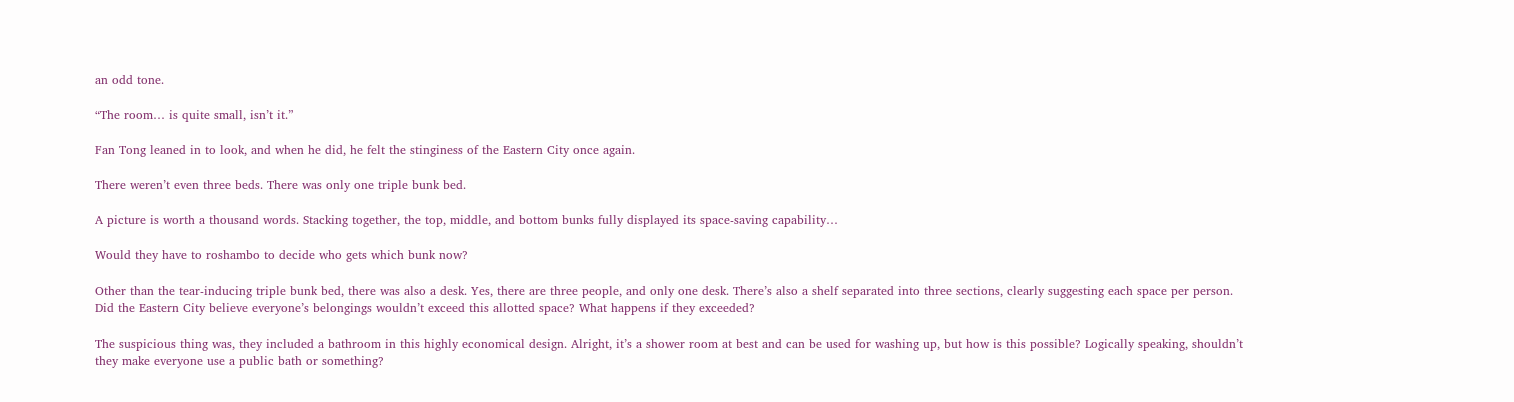an odd tone.

“The room… is quite small, isn’t it.”

Fan Tong leaned in to look, and when he did, he felt the stinginess of the Eastern City once again.

There weren’t even three beds. There was only one triple bunk bed.

A picture is worth a thousand words. Stacking together, the top, middle, and bottom bunks fully displayed its space-saving capability…

Would they have to roshambo to decide who gets which bunk now?

Other than the tear-inducing triple bunk bed, there was also a desk. Yes, there are three people, and only one desk. There’s also a shelf separated into three sections, clearly suggesting each space per person. Did the Eastern City believe everyone’s belongings wouldn’t exceed this allotted space? What happens if they exceeded?

The suspicious thing was, they included a bathroom in this highly economical design. Alright, it’s a shower room at best and can be used for washing up, but how is this possible? Logically speaking, shouldn’t they make everyone use a public bath or something?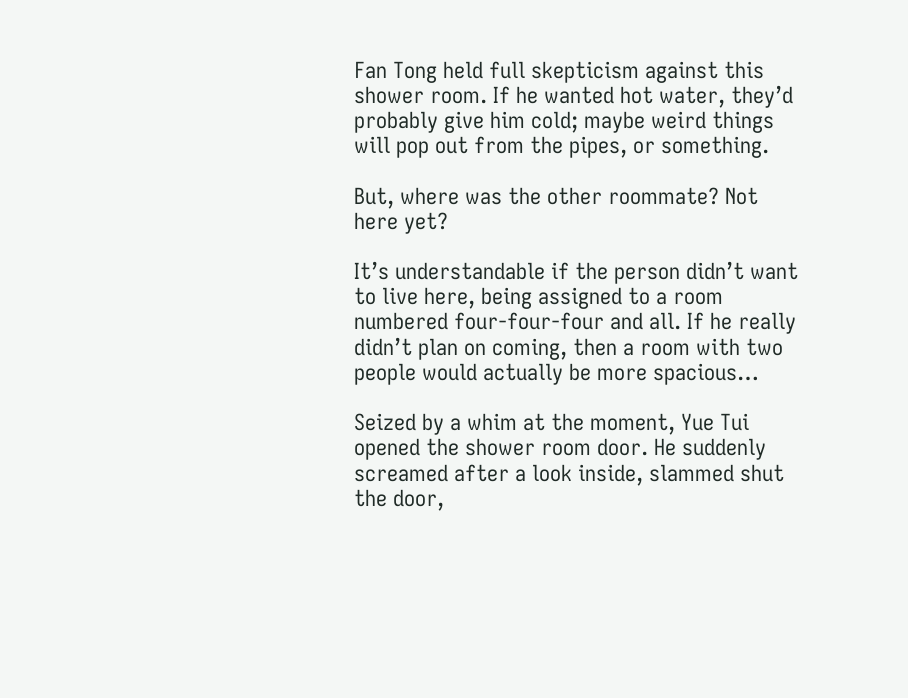Fan Tong held full skepticism against this shower room. If he wanted hot water, they’d probably give him cold; maybe weird things will pop out from the pipes, or something.

But, where was the other roommate? Not here yet?

It’s understandable if the person didn’t want to live here, being assigned to a room numbered four-four-four and all. If he really didn’t plan on coming, then a room with two people would actually be more spacious…

Seized by a whim at the moment, Yue Tui opened the shower room door. He suddenly screamed after a look inside, slammed shut the door,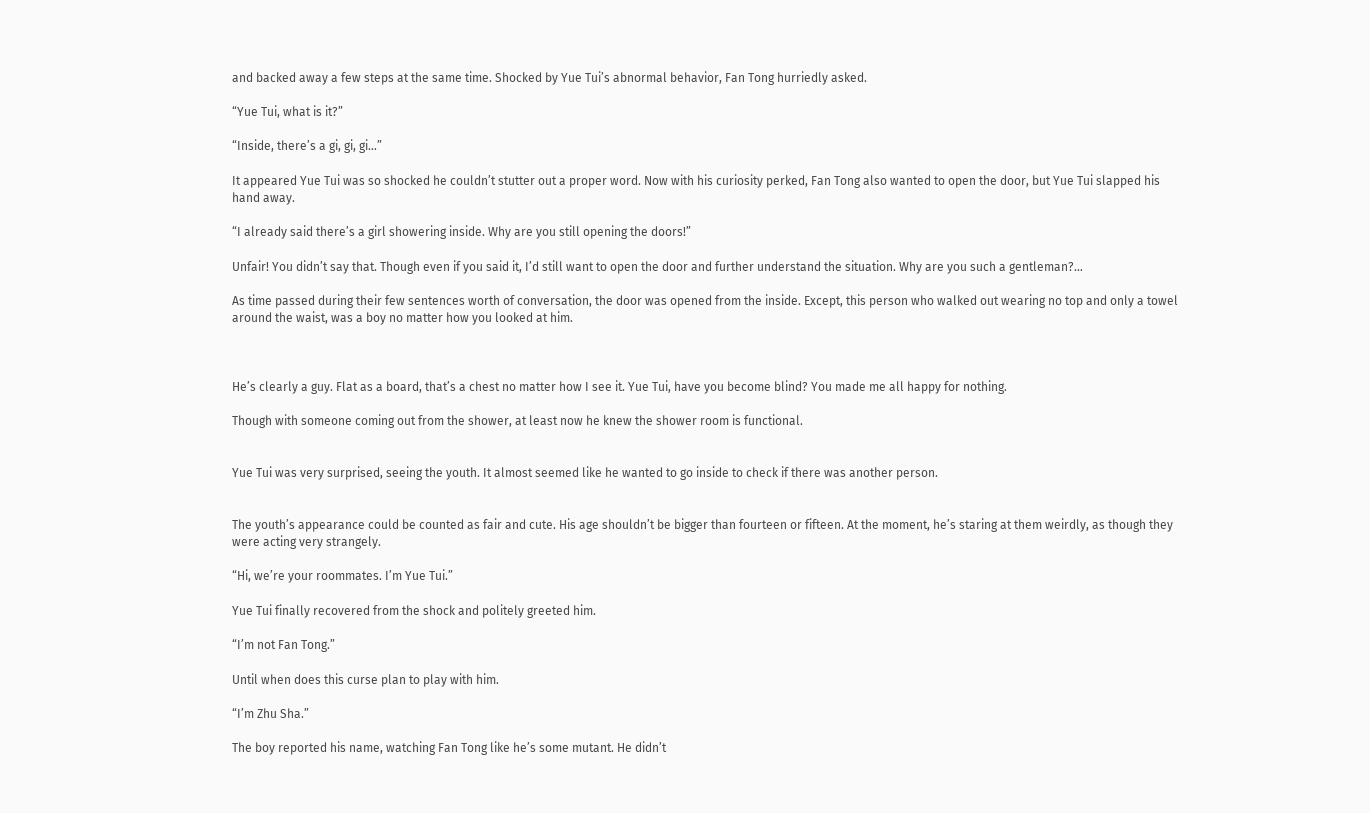and backed away a few steps at the same time. Shocked by Yue Tui’s abnormal behavior, Fan Tong hurriedly asked.

“Yue Tui, what is it?”

“Inside, there’s a gi, gi, gi…”

It appeared Yue Tui was so shocked he couldn’t stutter out a proper word. Now with his curiosity perked, Fan Tong also wanted to open the door, but Yue Tui slapped his hand away.

“I already said there’s a girl showering inside. Why are you still opening the doors!”

Unfair! You didn’t say that. Though even if you said it, I’d still want to open the door and further understand the situation. Why are you such a gentleman?…

As time passed during their few sentences worth of conversation, the door was opened from the inside. Except, this person who walked out wearing no top and only a towel around the waist, was a boy no matter how you looked at him.



He’s clearly a guy. Flat as a board, that’s a chest no matter how I see it. Yue Tui, have you become blind? You made me all happy for nothing.

Though with someone coming out from the shower, at least now he knew the shower room is functional.


Yue Tui was very surprised, seeing the youth. It almost seemed like he wanted to go inside to check if there was another person.


The youth’s appearance could be counted as fair and cute. His age shouldn’t be bigger than fourteen or fifteen. At the moment, he’s staring at them weirdly, as though they were acting very strangely.

“Hi, we’re your roommates. I’m Yue Tui.”

Yue Tui finally recovered from the shock and politely greeted him.

“I’m not Fan Tong.”

Until when does this curse plan to play with him.

“I’m Zhu Sha.”

The boy reported his name, watching Fan Tong like he’s some mutant. He didn’t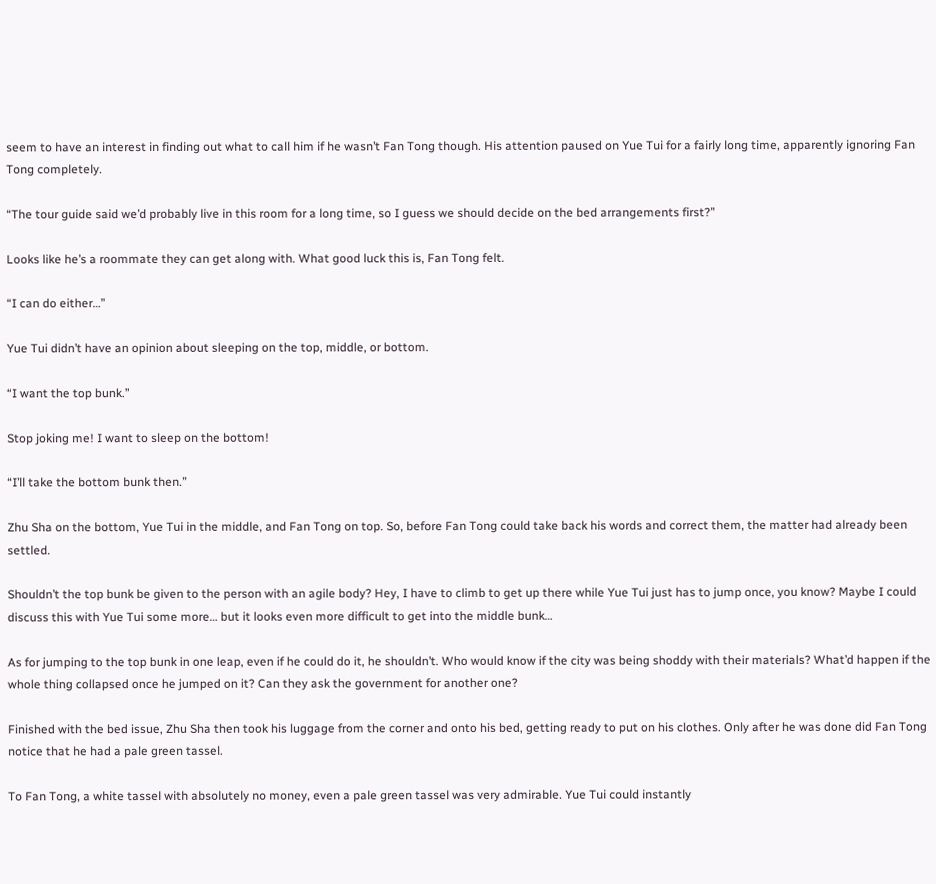seem to have an interest in finding out what to call him if he wasn’t Fan Tong though. His attention paused on Yue Tui for a fairly long time, apparently ignoring Fan Tong completely.

“The tour guide said we’d probably live in this room for a long time, so I guess we should decide on the bed arrangements first?”

Looks like he’s a roommate they can get along with. What good luck this is, Fan Tong felt.

“I can do either…”

Yue Tui didn’t have an opinion about sleeping on the top, middle, or bottom.

“I want the top bunk.”

Stop joking me! I want to sleep on the bottom!

“I’ll take the bottom bunk then.”

Zhu Sha on the bottom, Yue Tui in the middle, and Fan Tong on top. So, before Fan Tong could take back his words and correct them, the matter had already been settled.

Shouldn’t the top bunk be given to the person with an agile body? Hey, I have to climb to get up there while Yue Tui just has to jump once, you know? Maybe I could discuss this with Yue Tui some more… but it looks even more difficult to get into the middle bunk…

As for jumping to the top bunk in one leap, even if he could do it, he shouldn’t. Who would know if the city was being shoddy with their materials? What’d happen if the whole thing collapsed once he jumped on it? Can they ask the government for another one?

Finished with the bed issue, Zhu Sha then took his luggage from the corner and onto his bed, getting ready to put on his clothes. Only after he was done did Fan Tong notice that he had a pale green tassel.

To Fan Tong, a white tassel with absolutely no money, even a pale green tassel was very admirable. Yue Tui could instantly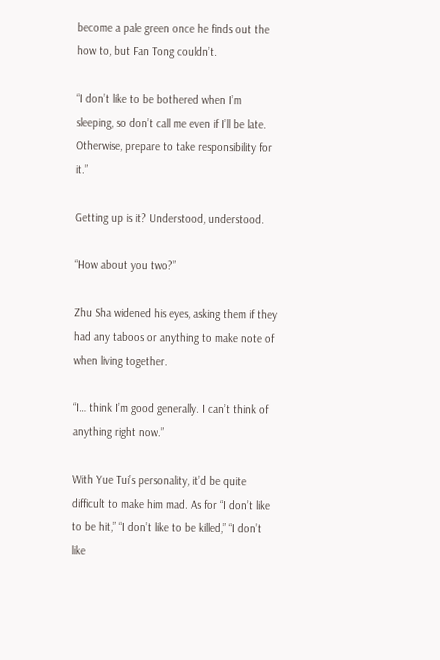become a pale green once he finds out the how to, but Fan Tong couldn’t.

“I don’t like to be bothered when I’m sleeping, so don’t call me even if I’ll be late. Otherwise, prepare to take responsibility for it.”

Getting up is it? Understood, understood.

“How about you two?”

Zhu Sha widened his eyes, asking them if they had any taboos or anything to make note of when living together.

“I… think I’m good generally. I can’t think of anything right now.”

With Yue Tui’s personality, it’d be quite difficult to make him mad. As for “I don’t like to be hit,” “I don’t like to be killed,” “I don’t like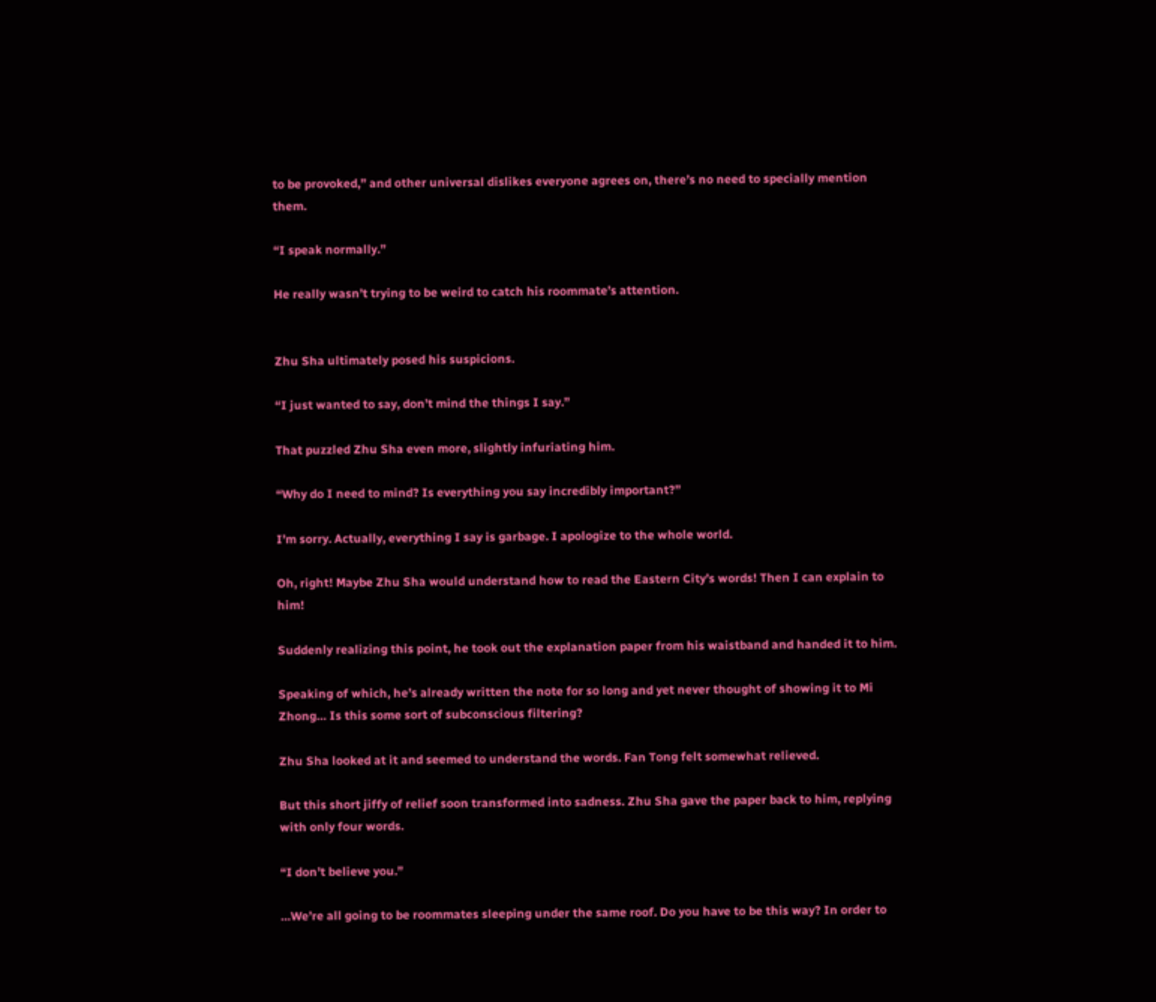to be provoked,” and other universal dislikes everyone agrees on, there’s no need to specially mention them.

“I speak normally.”

He really wasn’t trying to be weird to catch his roommate’s attention.


Zhu Sha ultimately posed his suspicions.

“I just wanted to say, don’t mind the things I say.”

That puzzled Zhu Sha even more, slightly infuriating him.

“Why do I need to mind? Is everything you say incredibly important?”

I’m sorry. Actually, everything I say is garbage. I apologize to the whole world.

Oh, right! Maybe Zhu Sha would understand how to read the Eastern City’s words! Then I can explain to him!

Suddenly realizing this point, he took out the explanation paper from his waistband and handed it to him.

Speaking of which, he’s already written the note for so long and yet never thought of showing it to Mi Zhong… Is this some sort of subconscious filtering?

Zhu Sha looked at it and seemed to understand the words. Fan Tong felt somewhat relieved.

But this short jiffy of relief soon transformed into sadness. Zhu Sha gave the paper back to him, replying with only four words.

“I don’t believe you.”

…We’re all going to be roommates sleeping under the same roof. Do you have to be this way? In order to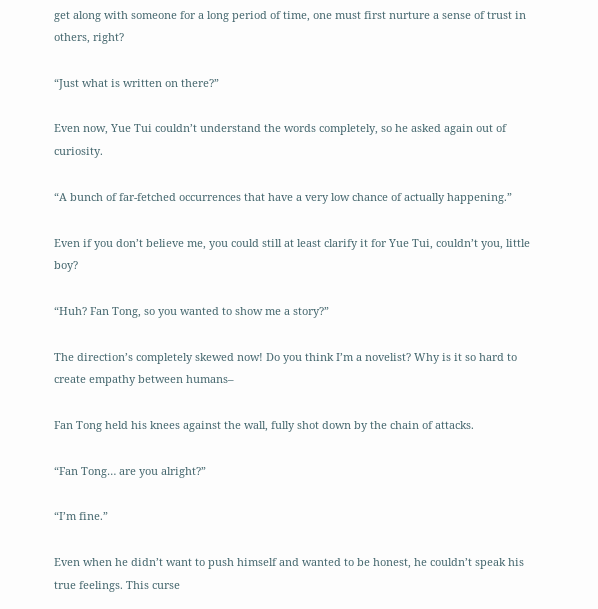get along with someone for a long period of time, one must first nurture a sense of trust in others, right?

“Just what is written on there?”

Even now, Yue Tui couldn’t understand the words completely, so he asked again out of curiosity.

“A bunch of far-fetched occurrences that have a very low chance of actually happening.”

Even if you don’t believe me, you could still at least clarify it for Yue Tui, couldn’t you, little boy?

“Huh? Fan Tong, so you wanted to show me a story?”

The direction’s completely skewed now! Do you think I’m a novelist? Why is it so hard to create empathy between humans–

Fan Tong held his knees against the wall, fully shot down by the chain of attacks.

“Fan Tong… are you alright?”

“I’m fine.”

Even when he didn’t want to push himself and wanted to be honest, he couldn’t speak his true feelings. This curse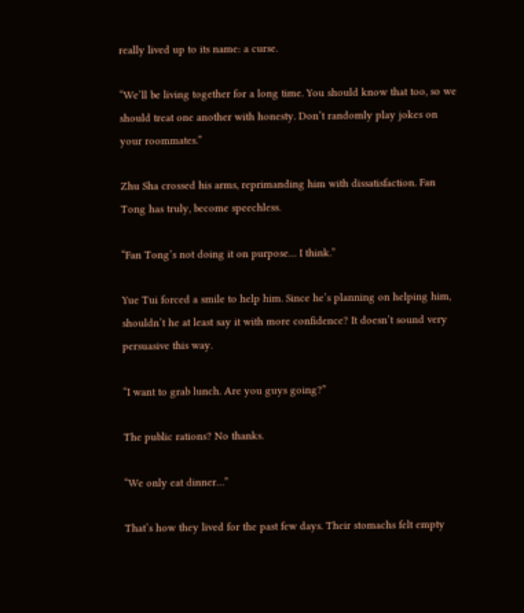really lived up to its name: a curse.

“We’ll be living together for a long time. You should know that too, so we should treat one another with honesty. Don’t randomly play jokes on your roommates.”

Zhu Sha crossed his arms, reprimanding him with dissatisfaction. Fan Tong has truly, become speechless.

“Fan Tong’s not doing it on purpose… I think.”

Yue Tui forced a smile to help him. Since he’s planning on helping him, shouldn’t he at least say it with more confidence? It doesn’t sound very persuasive this way.

“I want to grab lunch. Are you guys going?”

The public rations? No thanks.

“We only eat dinner…”

That’s how they lived for the past few days. Their stomachs felt empty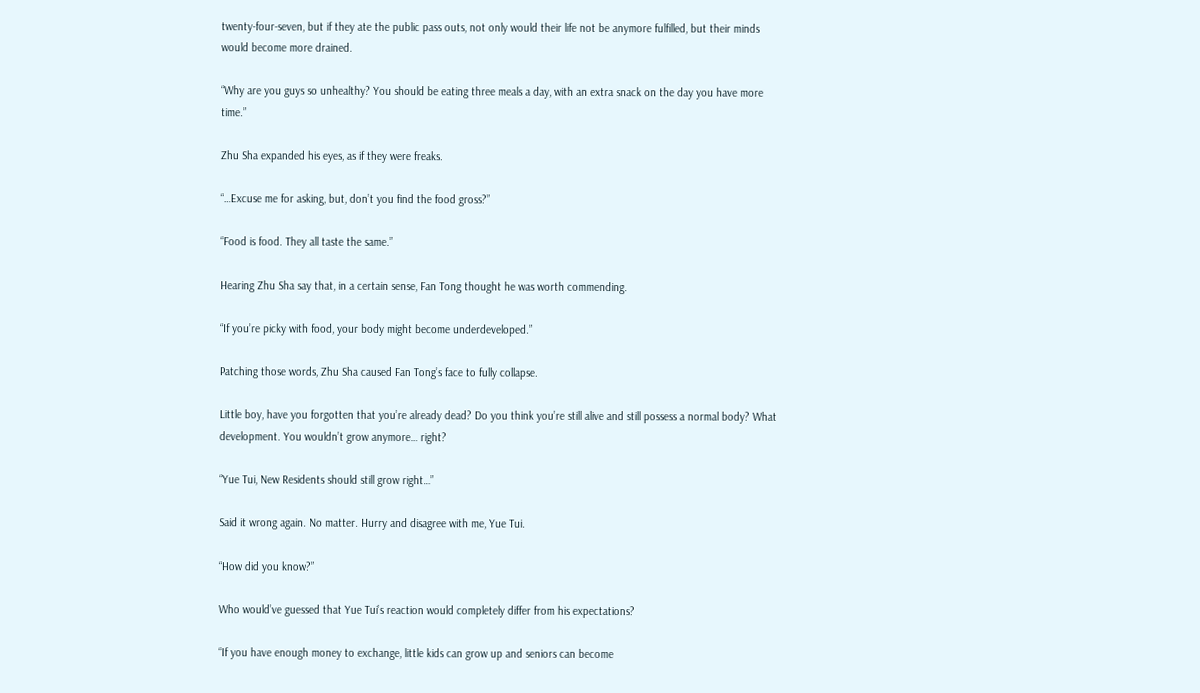twenty-four-seven, but if they ate the public pass outs, not only would their life not be anymore fulfilled, but their minds would become more drained.

“Why are you guys so unhealthy? You should be eating three meals a day, with an extra snack on the day you have more time.”

Zhu Sha expanded his eyes, as if they were freaks.

“…Excuse me for asking, but, don’t you find the food gross?”

“Food is food. They all taste the same.”

Hearing Zhu Sha say that, in a certain sense, Fan Tong thought he was worth commending.

“If you’re picky with food, your body might become underdeveloped.”

Patching those words, Zhu Sha caused Fan Tong’s face to fully collapse.

Little boy, have you forgotten that you’re already dead? Do you think you’re still alive and still possess a normal body? What development. You wouldn’t grow anymore… right?

“Yue Tui, New Residents should still grow right…”

Said it wrong again. No matter. Hurry and disagree with me, Yue Tui.

“How did you know?”

Who would’ve guessed that Yue Tui’s reaction would completely differ from his expectations?

“If you have enough money to exchange, little kids can grow up and seniors can become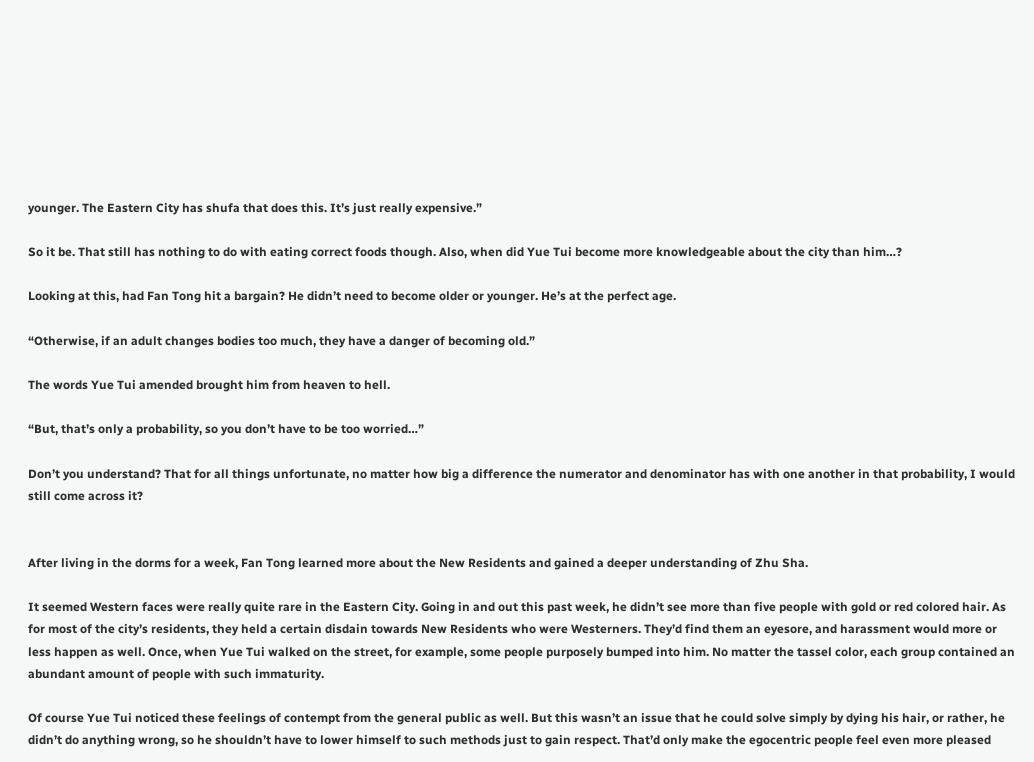younger. The Eastern City has shufa that does this. It’s just really expensive.”

So it be. That still has nothing to do with eating correct foods though. Also, when did Yue Tui become more knowledgeable about the city than him…?

Looking at this, had Fan Tong hit a bargain? He didn’t need to become older or younger. He’s at the perfect age.

“Otherwise, if an adult changes bodies too much, they have a danger of becoming old.”

The words Yue Tui amended brought him from heaven to hell.

“But, that’s only a probability, so you don’t have to be too worried…”

Don’t you understand? That for all things unfortunate, no matter how big a difference the numerator and denominator has with one another in that probability, I would still come across it?


After living in the dorms for a week, Fan Tong learned more about the New Residents and gained a deeper understanding of Zhu Sha.

It seemed Western faces were really quite rare in the Eastern City. Going in and out this past week, he didn’t see more than five people with gold or red colored hair. As for most of the city’s residents, they held a certain disdain towards New Residents who were Westerners. They’d find them an eyesore, and harassment would more or less happen as well. Once, when Yue Tui walked on the street, for example, some people purposely bumped into him. No matter the tassel color, each group contained an abundant amount of people with such immaturity.

Of course Yue Tui noticed these feelings of contempt from the general public as well. But this wasn’t an issue that he could solve simply by dying his hair, or rather, he didn’t do anything wrong, so he shouldn’t have to lower himself to such methods just to gain respect. That’d only make the egocentric people feel even more pleased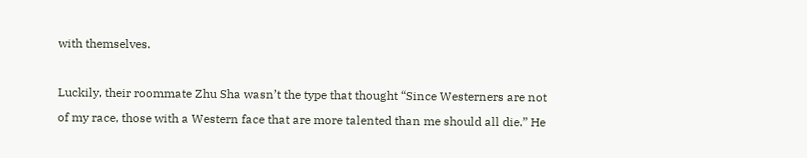with themselves.

Luckily, their roommate Zhu Sha wasn’t the type that thought “Since Westerners are not of my race, those with a Western face that are more talented than me should all die.” He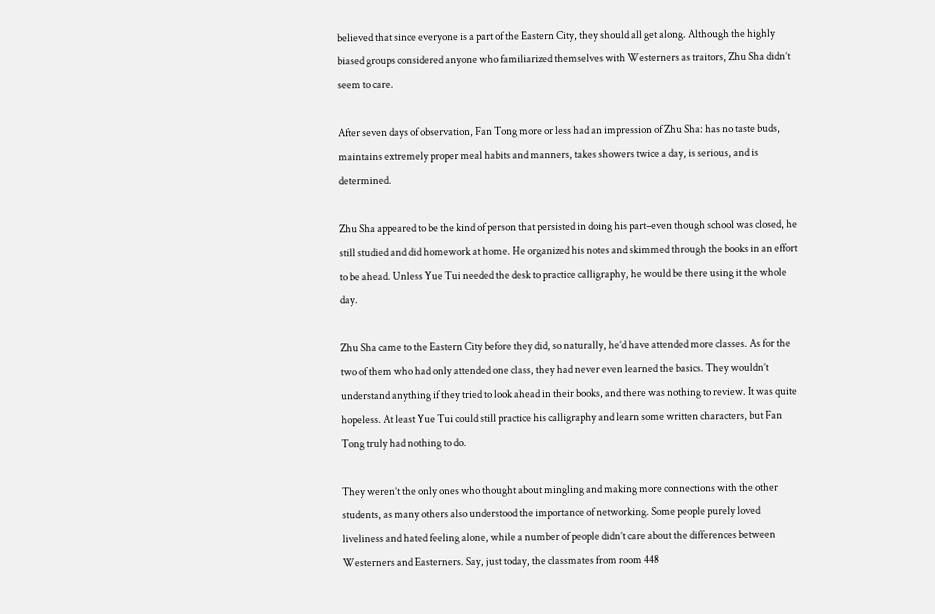believed that since everyone is a part of the Eastern City, they should all get along. Although the highly biased groups considered anyone who familiarized themselves with Westerners as traitors, Zhu Sha didn’t seem to care.

After seven days of observation, Fan Tong more or less had an impression of Zhu Sha: has no taste buds, maintains extremely proper meal habits and manners, takes showers twice a day, is serious, and is determined.

Zhu Sha appeared to be the kind of person that persisted in doing his part–even though school was closed, he still studied and did homework at home. He organized his notes and skimmed through the books in an effort to be ahead. Unless Yue Tui needed the desk to practice calligraphy, he would be there using it the whole day.

Zhu Sha came to the Eastern City before they did, so naturally, he’d have attended more classes. As for the two of them who had only attended one class, they had never even learned the basics. They wouldn’t understand anything if they tried to look ahead in their books, and there was nothing to review. It was quite hopeless. At least Yue Tui could still practice his calligraphy and learn some written characters, but Fan Tong truly had nothing to do.

They weren’t the only ones who thought about mingling and making more connections with the other students, as many others also understood the importance of networking. Some people purely loved liveliness and hated feeling alone, while a number of people didn’t care about the differences between Westerners and Easterners. Say, just today, the classmates from room 448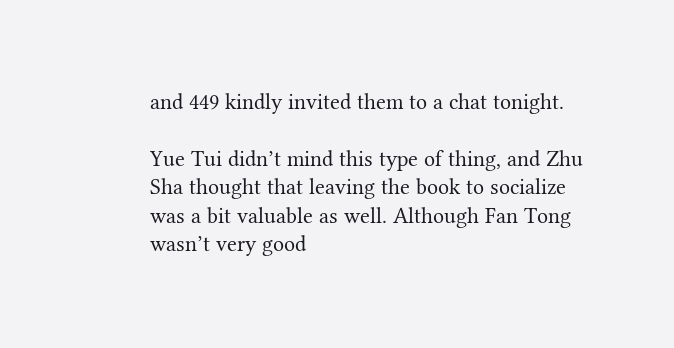and 449 kindly invited them to a chat tonight.

Yue Tui didn’t mind this type of thing, and Zhu Sha thought that leaving the book to socialize was a bit valuable as well. Although Fan Tong wasn’t very good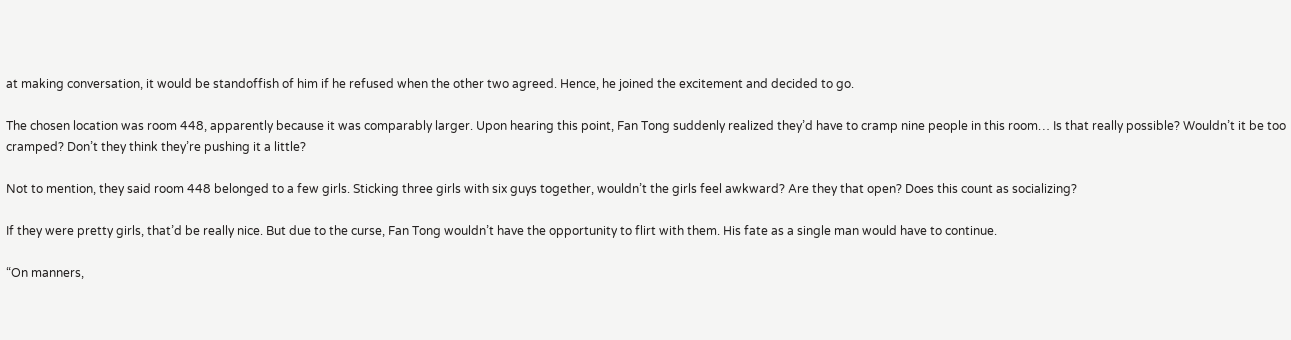at making conversation, it would be standoffish of him if he refused when the other two agreed. Hence, he joined the excitement and decided to go.

The chosen location was room 448, apparently because it was comparably larger. Upon hearing this point, Fan Tong suddenly realized they’d have to cramp nine people in this room… Is that really possible? Wouldn’t it be too cramped? Don’t they think they’re pushing it a little?

Not to mention, they said room 448 belonged to a few girls. Sticking three girls with six guys together, wouldn’t the girls feel awkward? Are they that open? Does this count as socializing?

If they were pretty girls, that’d be really nice. But due to the curse, Fan Tong wouldn’t have the opportunity to flirt with them. His fate as a single man would have to continue.

“On manners,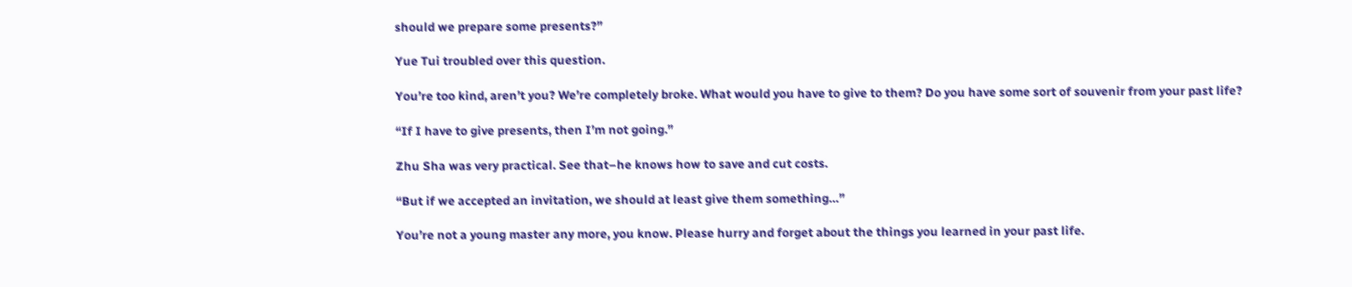should we prepare some presents?”

Yue Tui troubled over this question.

You’re too kind, aren’t you? We’re completely broke. What would you have to give to them? Do you have some sort of souvenir from your past life?

“If I have to give presents, then I’m not going.”

Zhu Sha was very practical. See that–he knows how to save and cut costs.

“But if we accepted an invitation, we should at least give them something…”

You’re not a young master any more, you know. Please hurry and forget about the things you learned in your past life.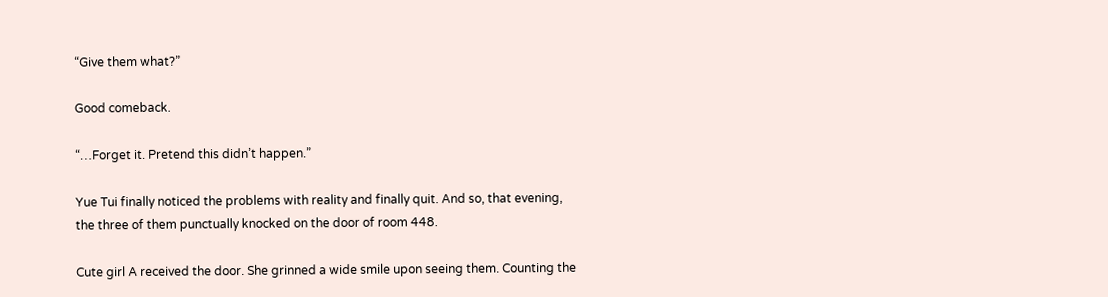“Give them what?”

Good comeback.

“…Forget it. Pretend this didn’t happen.”

Yue Tui finally noticed the problems with reality and finally quit. And so, that evening, the three of them punctually knocked on the door of room 448.

Cute girl A received the door. She grinned a wide smile upon seeing them. Counting the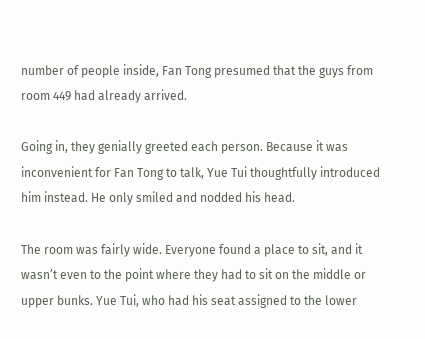number of people inside, Fan Tong presumed that the guys from room 449 had already arrived.

Going in, they genially greeted each person. Because it was inconvenient for Fan Tong to talk, Yue Tui thoughtfully introduced him instead. He only smiled and nodded his head.

The room was fairly wide. Everyone found a place to sit, and it wasn’t even to the point where they had to sit on the middle or upper bunks. Yue Tui, who had his seat assigned to the lower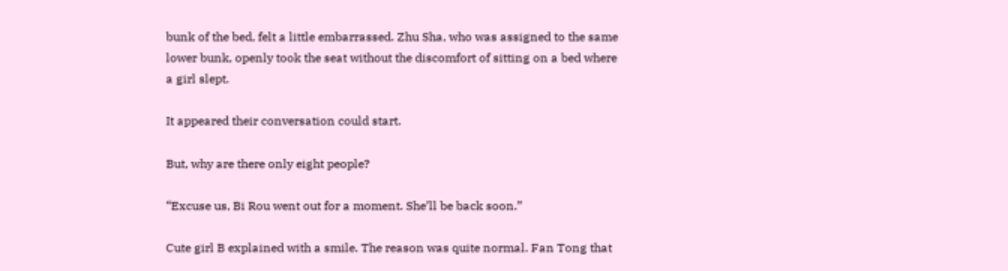bunk of the bed, felt a little embarrassed. Zhu Sha, who was assigned to the same lower bunk, openly took the seat without the discomfort of sitting on a bed where a girl slept.

It appeared their conversation could start.

But, why are there only eight people?

“Excuse us, Bi Rou went out for a moment. She’ll be back soon.”

Cute girl B explained with a smile. The reason was quite normal. Fan Tong that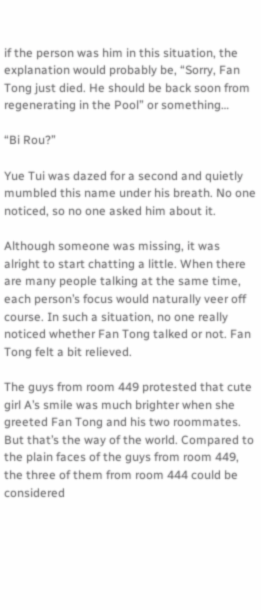if the person was him in this situation, the explanation would probably be, “Sorry, Fan Tong just died. He should be back soon from regenerating in the Pool” or something…

“Bi Rou?”

Yue Tui was dazed for a second and quietly mumbled this name under his breath. No one noticed, so no one asked him about it.

Although someone was missing, it was alright to start chatting a little. When there are many people talking at the same time, each person’s focus would naturally veer off course. In such a situation, no one really noticed whether Fan Tong talked or not. Fan Tong felt a bit relieved.

The guys from room 449 protested that cute girl A’s smile was much brighter when she greeted Fan Tong and his two roommates. But that’s the way of the world. Compared to the plain faces of the guys from room 449, the three of them from room 444 could be considered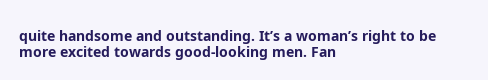quite handsome and outstanding. It’s a woman’s right to be more excited towards good-looking men. Fan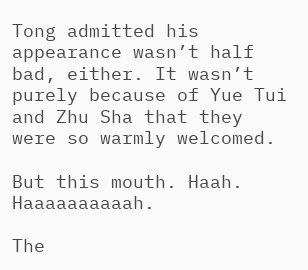Tong admitted his appearance wasn’t half bad, either. It wasn’t purely because of Yue Tui and Zhu Sha that they were so warmly welcomed.

But this mouth. Haah. Haaaaaaaaaah.

The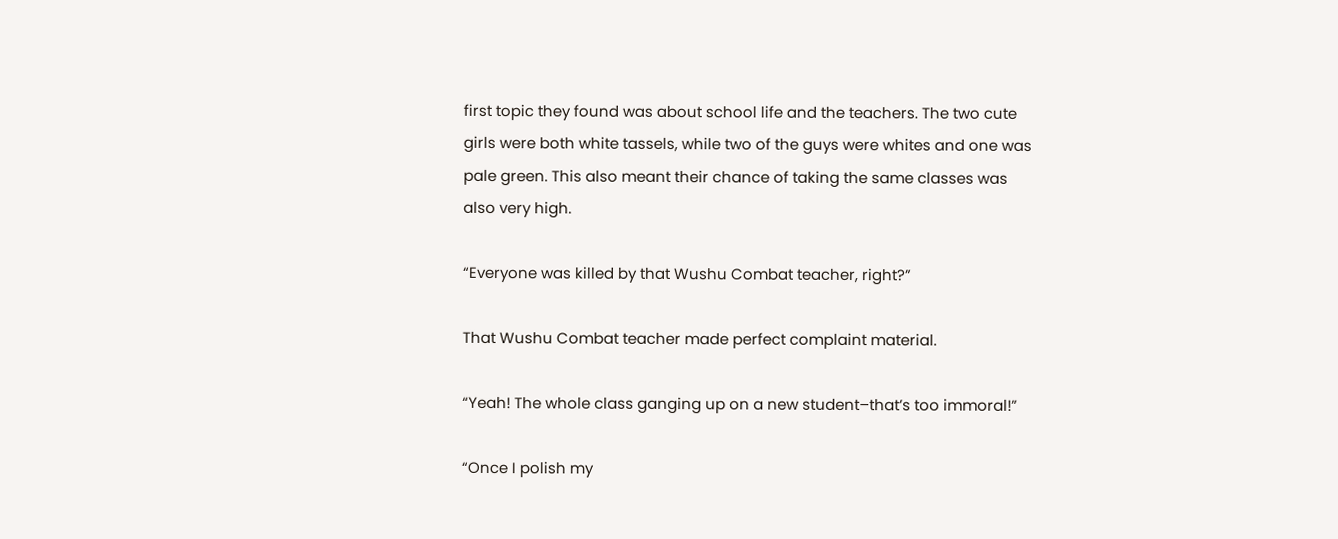first topic they found was about school life and the teachers. The two cute girls were both white tassels, while two of the guys were whites and one was pale green. This also meant their chance of taking the same classes was also very high.

“Everyone was killed by that Wushu Combat teacher, right?”

That Wushu Combat teacher made perfect complaint material.

“Yeah! The whole class ganging up on a new student–that’s too immoral!”

“Once I polish my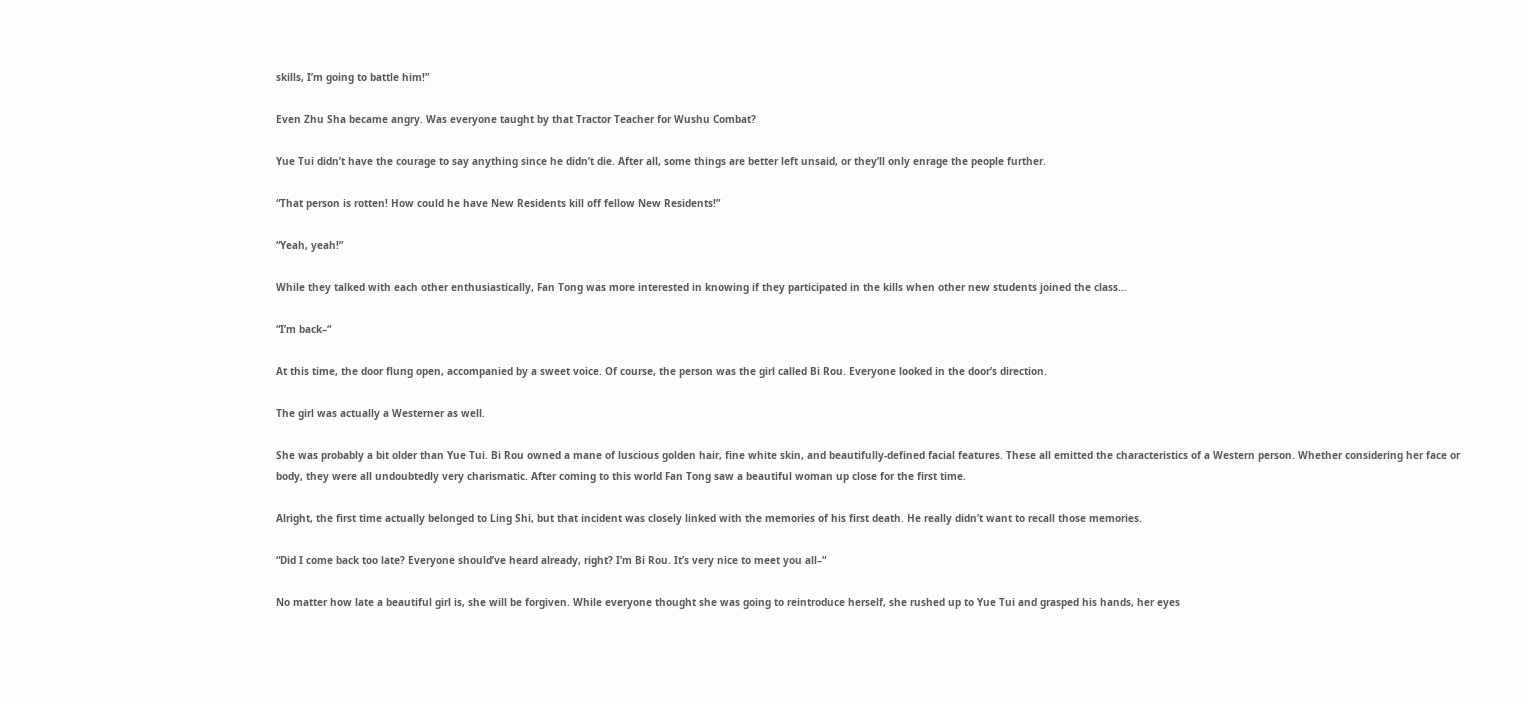skills, I’m going to battle him!”

Even Zhu Sha became angry. Was everyone taught by that Tractor Teacher for Wushu Combat?

Yue Tui didn’t have the courage to say anything since he didn’t die. After all, some things are better left unsaid, or they’ll only enrage the people further.

“That person is rotten! How could he have New Residents kill off fellow New Residents!”

“Yeah, yeah!”

While they talked with each other enthusiastically, Fan Tong was more interested in knowing if they participated in the kills when other new students joined the class…

“I’m back–“

At this time, the door flung open, accompanied by a sweet voice. Of course, the person was the girl called Bi Rou. Everyone looked in the door’s direction.

The girl was actually a Westerner as well.

She was probably a bit older than Yue Tui. Bi Rou owned a mane of luscious golden hair, fine white skin, and beautifully-defined facial features. These all emitted the characteristics of a Western person. Whether considering her face or body, they were all undoubtedly very charismatic. After coming to this world Fan Tong saw a beautiful woman up close for the first time.

Alright, the first time actually belonged to Ling Shi, but that incident was closely linked with the memories of his first death. He really didn’t want to recall those memories.

“Did I come back too late? Everyone should’ve heard already, right? I’m Bi Rou. It’s very nice to meet you all–“

No matter how late a beautiful girl is, she will be forgiven. While everyone thought she was going to reintroduce herself, she rushed up to Yue Tui and grasped his hands, her eyes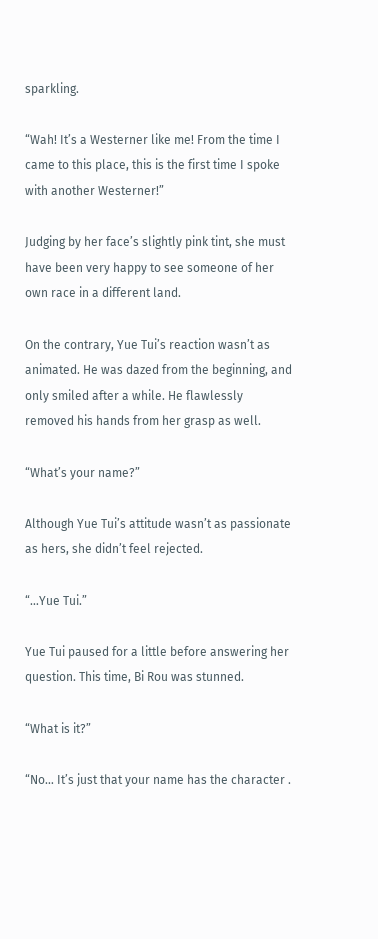sparkling.

“Wah! It’s a Westerner like me! From the time I came to this place, this is the first time I spoke with another Westerner!”

Judging by her face’s slightly pink tint, she must have been very happy to see someone of her own race in a different land.

On the contrary, Yue Tui’s reaction wasn’t as animated. He was dazed from the beginning, and only smiled after a while. He flawlessly removed his hands from her grasp as well.

“What’s your name?”

Although Yue Tui’s attitude wasn’t as passionate as hers, she didn’t feel rejected.

“…Yue Tui.”

Yue Tui paused for a little before answering her question. This time, Bi Rou was stunned.

“What is it?”

“No… It’s just that your name has the character .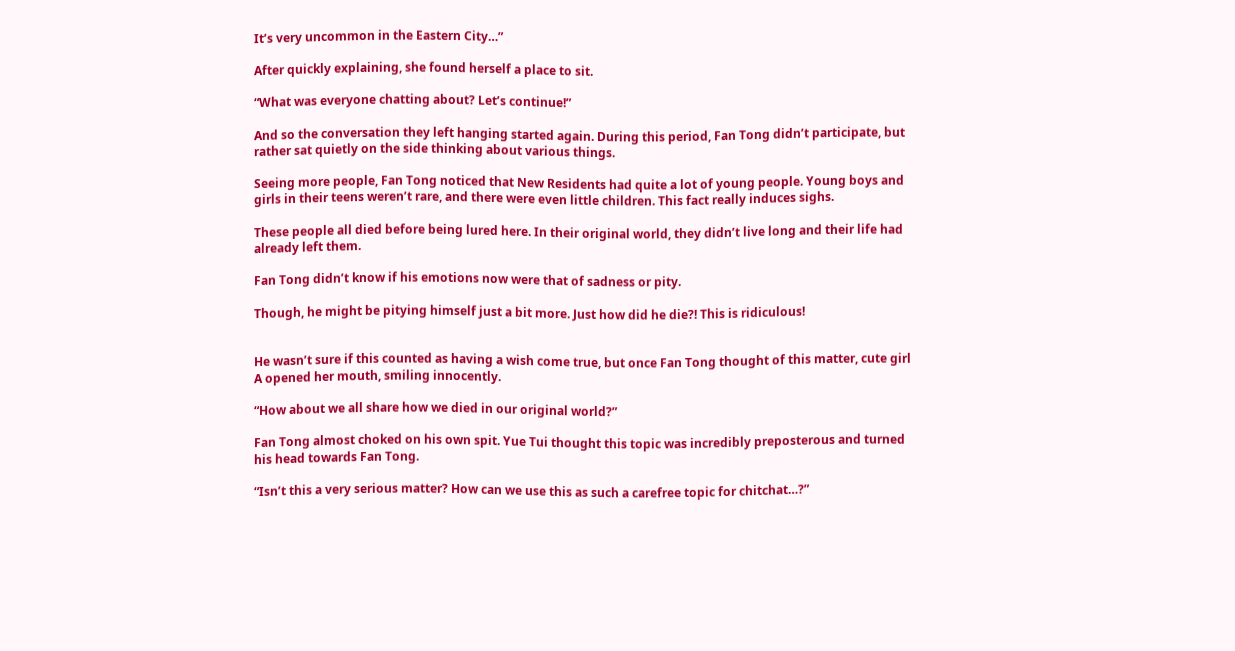It’s very uncommon in the Eastern City…”

After quickly explaining, she found herself a place to sit.

“What was everyone chatting about? Let’s continue!”

And so the conversation they left hanging started again. During this period, Fan Tong didn’t participate, but rather sat quietly on the side thinking about various things.

Seeing more people, Fan Tong noticed that New Residents had quite a lot of young people. Young boys and girls in their teens weren’t rare, and there were even little children. This fact really induces sighs.

These people all died before being lured here. In their original world, they didn’t live long and their life had already left them.

Fan Tong didn’t know if his emotions now were that of sadness or pity.

Though, he might be pitying himself just a bit more. Just how did he die?! This is ridiculous!


He wasn’t sure if this counted as having a wish come true, but once Fan Tong thought of this matter, cute girl A opened her mouth, smiling innocently.

“How about we all share how we died in our original world?”

Fan Tong almost choked on his own spit. Yue Tui thought this topic was incredibly preposterous and turned his head towards Fan Tong.

“Isn’t this a very serious matter? How can we use this as such a carefree topic for chitchat…?”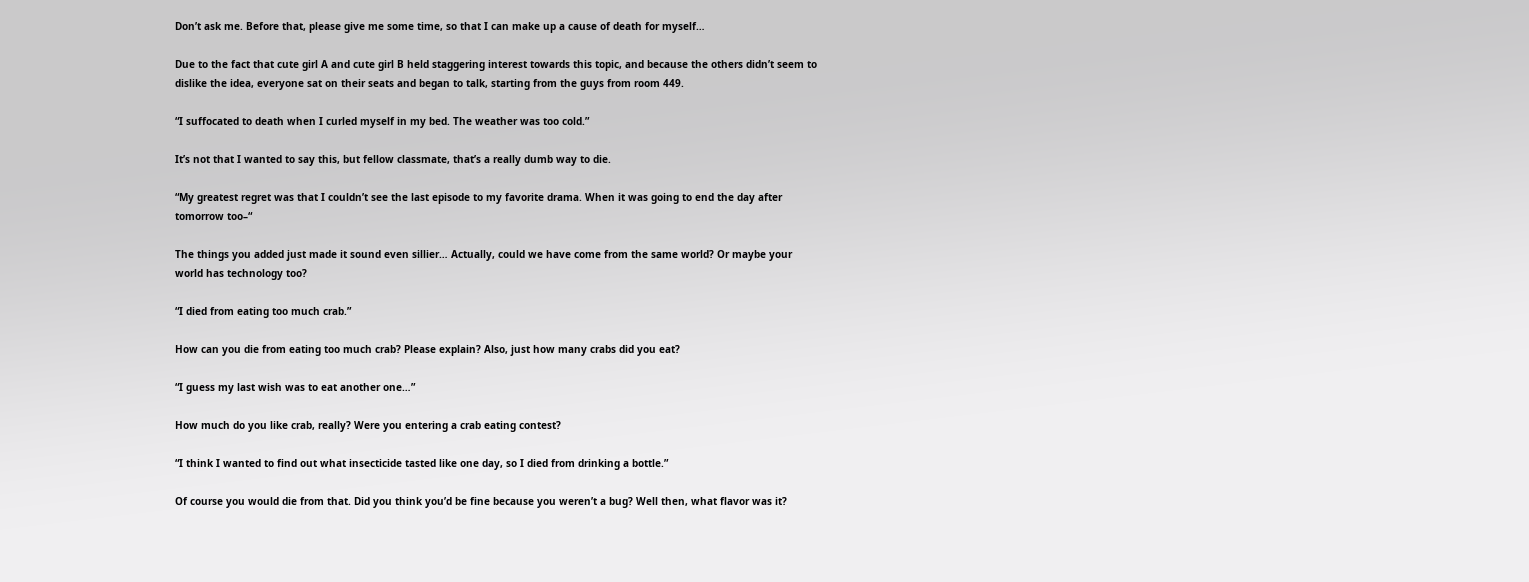Don’t ask me. Before that, please give me some time, so that I can make up a cause of death for myself…

Due to the fact that cute girl A and cute girl B held staggering interest towards this topic, and because the others didn’t seem to dislike the idea, everyone sat on their seats and began to talk, starting from the guys from room 449.

“I suffocated to death when I curled myself in my bed. The weather was too cold.”

It’s not that I wanted to say this, but fellow classmate, that’s a really dumb way to die.

“My greatest regret was that I couldn’t see the last episode to my favorite drama. When it was going to end the day after tomorrow too–“

The things you added just made it sound even sillier… Actually, could we have come from the same world? Or maybe your world has technology too?

“I died from eating too much crab.”

How can you die from eating too much crab? Please explain? Also, just how many crabs did you eat?

“I guess my last wish was to eat another one…”

How much do you like crab, really? Were you entering a crab eating contest?

“I think I wanted to find out what insecticide tasted like one day, so I died from drinking a bottle.”

Of course you would die from that. Did you think you’d be fine because you weren’t a bug? Well then, what flavor was it?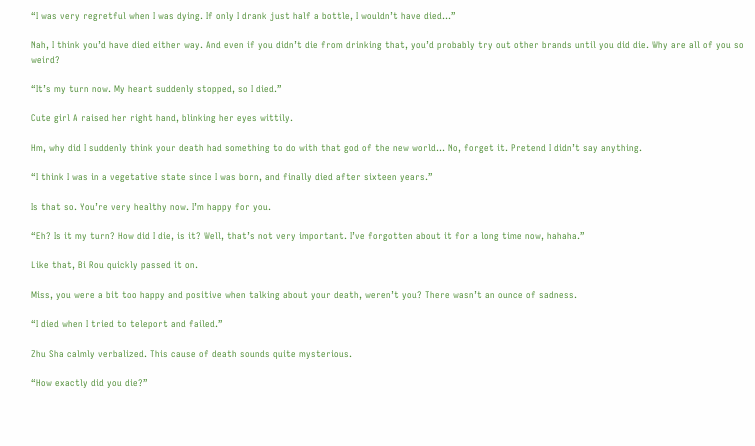“I was very regretful when I was dying. If only I drank just half a bottle, I wouldn’t have died…”

Nah, I think you’d have died either way. And even if you didn’t die from drinking that, you’d probably try out other brands until you did die. Why are all of you so weird?

“It’s my turn now. My heart suddenly stopped, so I died.”

Cute girl A raised her right hand, blinking her eyes wittily.

Hm, why did I suddenly think your death had something to do with that god of the new world… No, forget it. Pretend I didn’t say anything.

“I think I was in a vegetative state since I was born, and finally died after sixteen years.”

Is that so. You’re very healthy now. I’m happy for you.

“Eh? Is it my turn? How did I die, is it? Well, that’s not very important. I’ve forgotten about it for a long time now, hahaha.”

Like that, Bi Rou quickly passed it on.

Miss, you were a bit too happy and positive when talking about your death, weren’t you? There wasn’t an ounce of sadness.

“I died when I tried to teleport and failed.”

Zhu Sha calmly verbalized. This cause of death sounds quite mysterious.

“How exactly did you die?”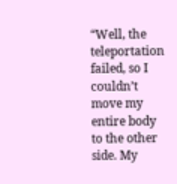“Well, the teleportation failed, so I couldn’t move my entire body to the other side. My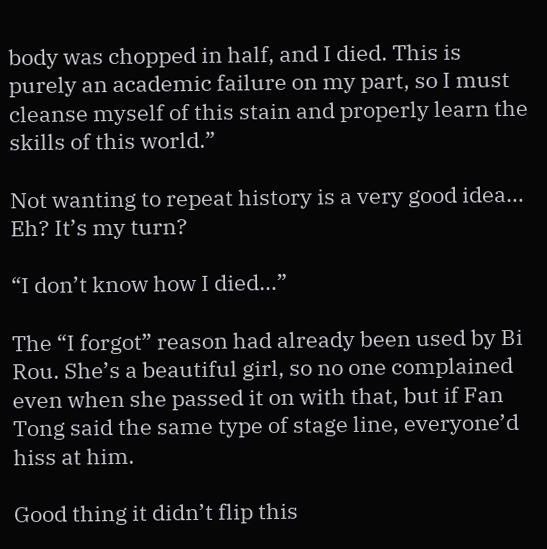body was chopped in half, and I died. This is purely an academic failure on my part, so I must cleanse myself of this stain and properly learn the skills of this world.”

Not wanting to repeat history is a very good idea… Eh? It’s my turn?

“I don’t know how I died…”

The “I forgot” reason had already been used by Bi Rou. She’s a beautiful girl, so no one complained even when she passed it on with that, but if Fan Tong said the same type of stage line, everyone’d hiss at him.

Good thing it didn’t flip this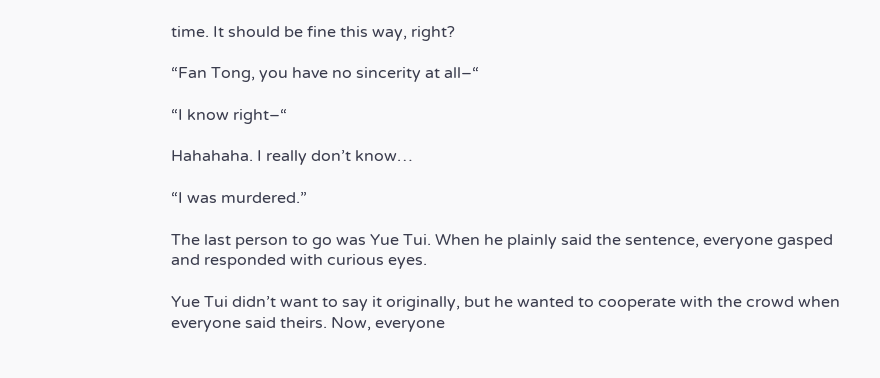time. It should be fine this way, right?

“Fan Tong, you have no sincerity at all–“

“I know right–“

Hahahaha. I really don’t know…

“I was murdered.”

The last person to go was Yue Tui. When he plainly said the sentence, everyone gasped and responded with curious eyes.

Yue Tui didn’t want to say it originally, but he wanted to cooperate with the crowd when everyone said theirs. Now, everyone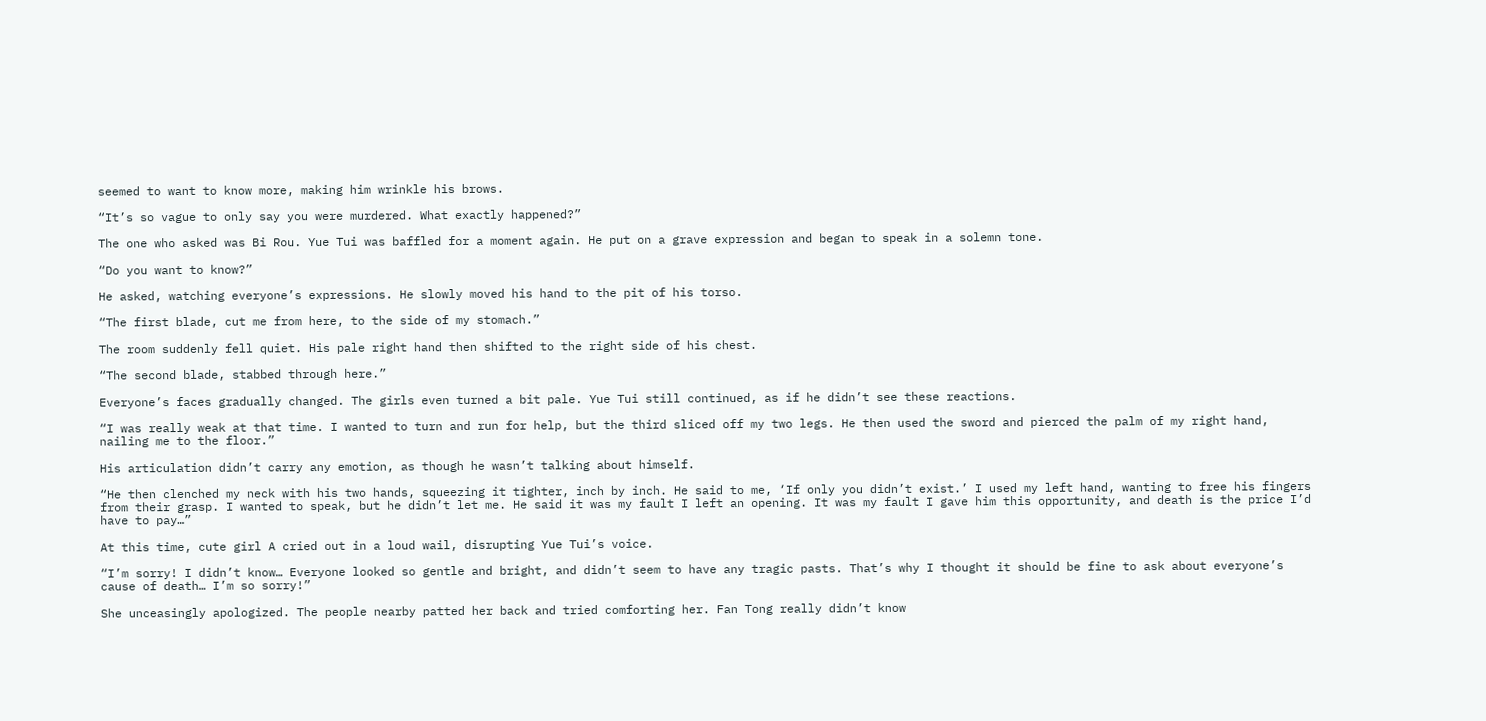seemed to want to know more, making him wrinkle his brows.

“It’s so vague to only say you were murdered. What exactly happened?”

The one who asked was Bi Rou. Yue Tui was baffled for a moment again. He put on a grave expression and began to speak in a solemn tone.

“Do you want to know?”

He asked, watching everyone’s expressions. He slowly moved his hand to the pit of his torso.

“The first blade, cut me from here, to the side of my stomach.”

The room suddenly fell quiet. His pale right hand then shifted to the right side of his chest.

“The second blade, stabbed through here.”

Everyone’s faces gradually changed. The girls even turned a bit pale. Yue Tui still continued, as if he didn’t see these reactions.

“I was really weak at that time. I wanted to turn and run for help, but the third sliced off my two legs. He then used the sword and pierced the palm of my right hand, nailing me to the floor.”

His articulation didn’t carry any emotion, as though he wasn’t talking about himself.

“He then clenched my neck with his two hands, squeezing it tighter, inch by inch. He said to me, ‘If only you didn’t exist.’ I used my left hand, wanting to free his fingers from their grasp. I wanted to speak, but he didn’t let me. He said it was my fault I left an opening. It was my fault I gave him this opportunity, and death is the price I’d have to pay…”

At this time, cute girl A cried out in a loud wail, disrupting Yue Tui’s voice.

“I’m sorry! I didn’t know… Everyone looked so gentle and bright, and didn’t seem to have any tragic pasts. That’s why I thought it should be fine to ask about everyone’s cause of death… I’m so sorry!”

She unceasingly apologized. The people nearby patted her back and tried comforting her. Fan Tong really didn’t know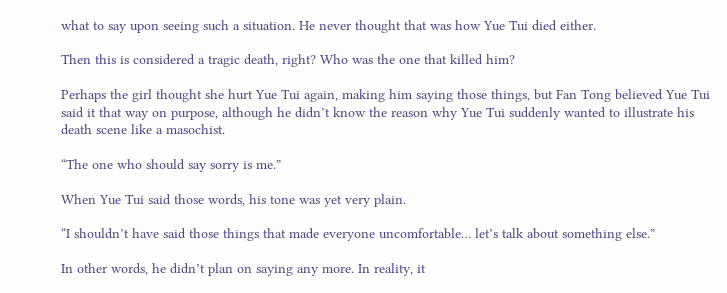what to say upon seeing such a situation. He never thought that was how Yue Tui died either.

Then this is considered a tragic death, right? Who was the one that killed him?

Perhaps the girl thought she hurt Yue Tui again, making him saying those things, but Fan Tong believed Yue Tui said it that way on purpose, although he didn’t know the reason why Yue Tui suddenly wanted to illustrate his death scene like a masochist.

“The one who should say sorry is me.”

When Yue Tui said those words, his tone was yet very plain.

“I shouldn’t have said those things that made everyone uncomfortable… let’s talk about something else.”

In other words, he didn’t plan on saying any more. In reality, it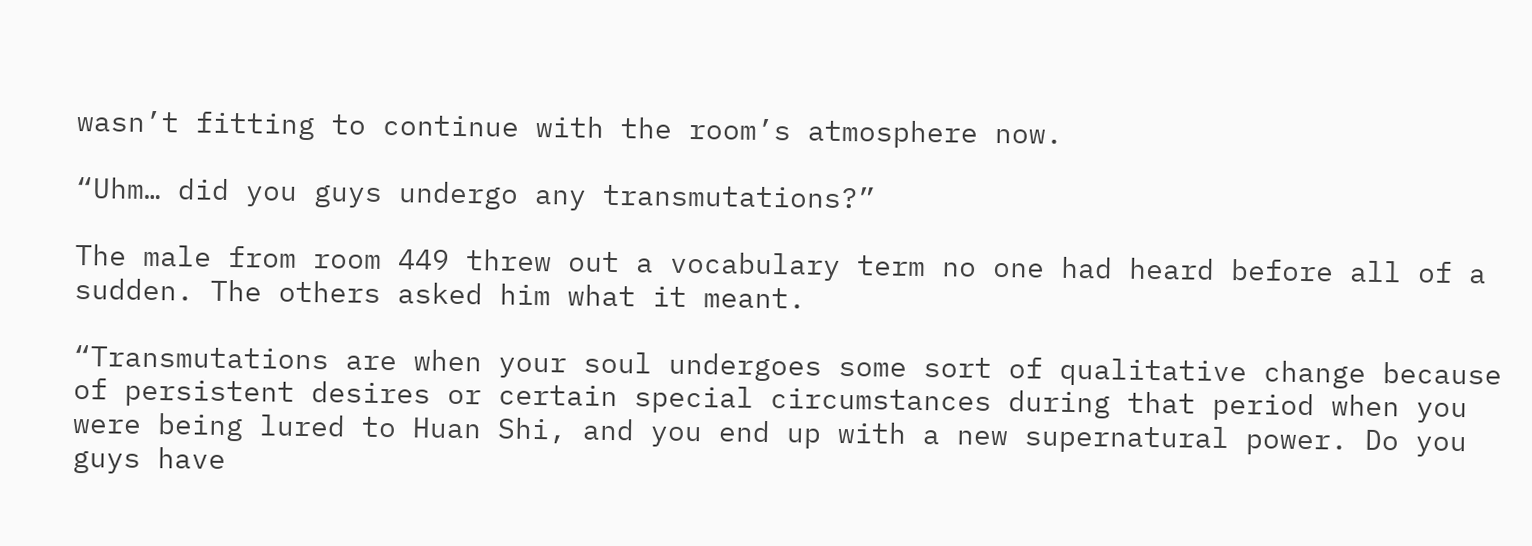wasn’t fitting to continue with the room’s atmosphere now.

“Uhm… did you guys undergo any transmutations?”

The male from room 449 threw out a vocabulary term no one had heard before all of a sudden. The others asked him what it meant.

“Transmutations are when your soul undergoes some sort of qualitative change because of persistent desires or certain special circumstances during that period when you were being lured to Huan Shi, and you end up with a new supernatural power. Do you guys have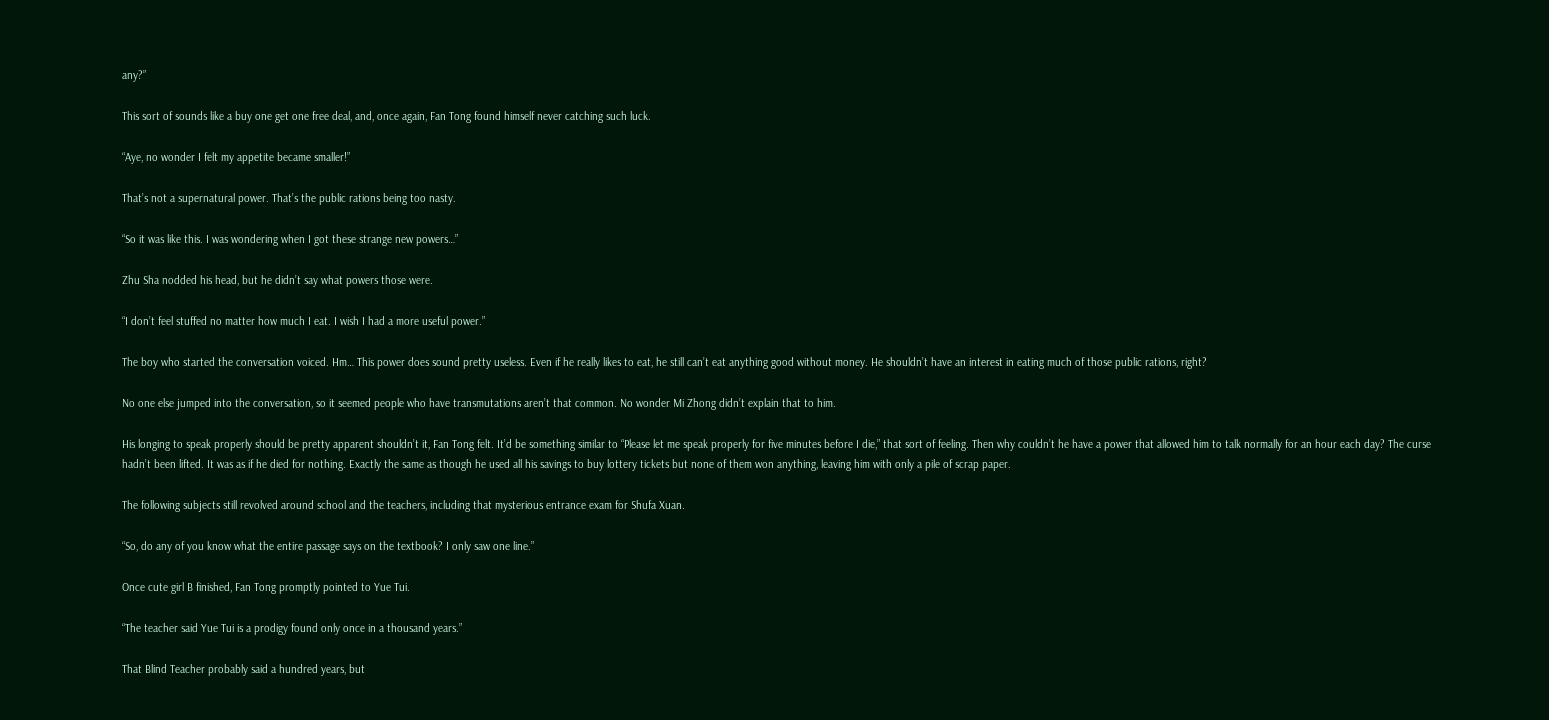any?”

This sort of sounds like a buy one get one free deal, and, once again, Fan Tong found himself never catching such luck.

“Aye, no wonder I felt my appetite became smaller!”

That’s not a supernatural power. That’s the public rations being too nasty.

“So it was like this. I was wondering when I got these strange new powers…”

Zhu Sha nodded his head, but he didn’t say what powers those were.

“I don’t feel stuffed no matter how much I eat. I wish I had a more useful power.”

The boy who started the conversation voiced. Hm… This power does sound pretty useless. Even if he really likes to eat, he still can’t eat anything good without money. He shouldn’t have an interest in eating much of those public rations, right?

No one else jumped into the conversation, so it seemed people who have transmutations aren’t that common. No wonder Mi Zhong didn’t explain that to him.

His longing to speak properly should be pretty apparent shouldn’t it, Fan Tong felt. It’d be something similar to “Please let me speak properly for five minutes before I die,” that sort of feeling. Then why couldn’t he have a power that allowed him to talk normally for an hour each day? The curse hadn’t been lifted. It was as if he died for nothing. Exactly the same as though he used all his savings to buy lottery tickets but none of them won anything, leaving him with only a pile of scrap paper.

The following subjects still revolved around school and the teachers, including that mysterious entrance exam for Shufa Xuan.

“So, do any of you know what the entire passage says on the textbook? I only saw one line.”

Once cute girl B finished, Fan Tong promptly pointed to Yue Tui.

“The teacher said Yue Tui is a prodigy found only once in a thousand years.”

That Blind Teacher probably said a hundred years, but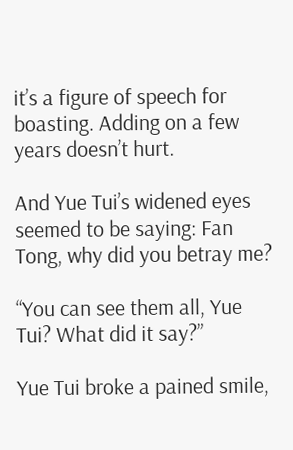it’s a figure of speech for boasting. Adding on a few years doesn’t hurt.

And Yue Tui’s widened eyes seemed to be saying: Fan Tong, why did you betray me?

“You can see them all, Yue Tui? What did it say?”

Yue Tui broke a pained smile,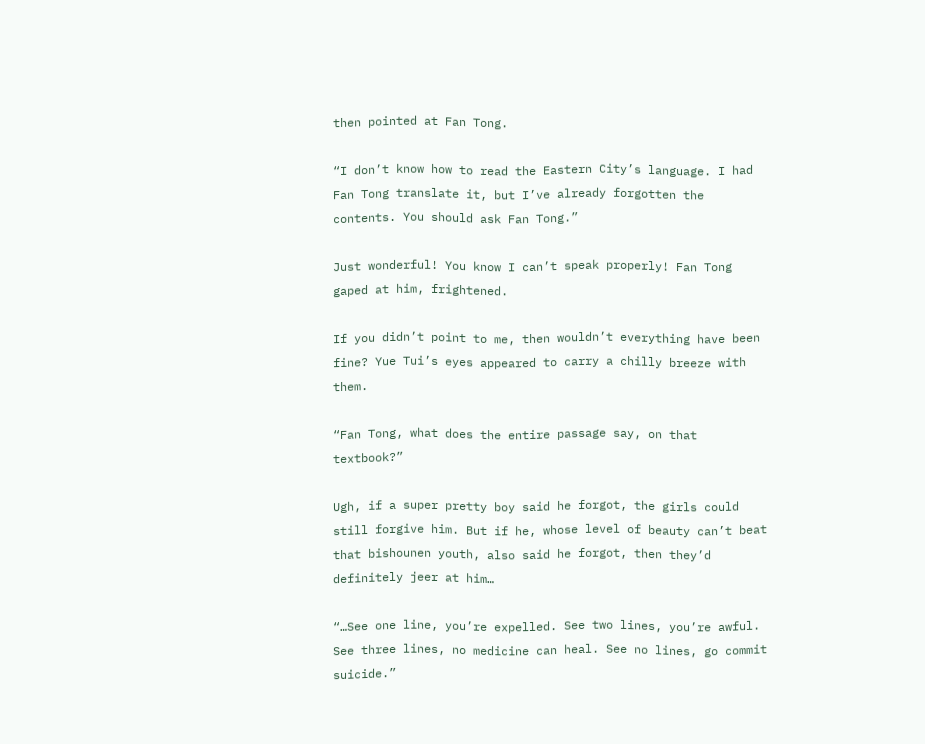then pointed at Fan Tong.

“I don’t know how to read the Eastern City’s language. I had Fan Tong translate it, but I’ve already forgotten the contents. You should ask Fan Tong.”

Just wonderful! You know I can’t speak properly! Fan Tong gaped at him, frightened.

If you didn’t point to me, then wouldn’t everything have been fine? Yue Tui’s eyes appeared to carry a chilly breeze with them.

“Fan Tong, what does the entire passage say, on that textbook?”

Ugh, if a super pretty boy said he forgot, the girls could still forgive him. But if he, whose level of beauty can’t beat that bishounen youth, also said he forgot, then they’d definitely jeer at him…

“…See one line, you’re expelled. See two lines, you’re awful. See three lines, no medicine can heal. See no lines, go commit suicide.”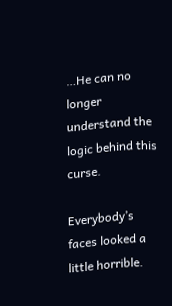…He can no longer understand the logic behind this curse.

Everybody’s faces looked a little horrible.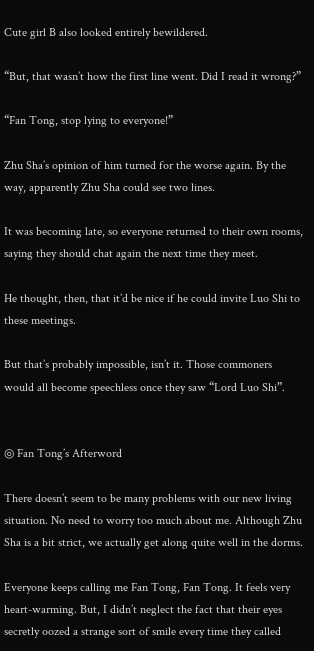Cute girl B also looked entirely bewildered.

“But, that wasn’t how the first line went. Did I read it wrong?”

“Fan Tong, stop lying to everyone!”

Zhu Sha’s opinion of him turned for the worse again. By the way, apparently Zhu Sha could see two lines.

It was becoming late, so everyone returned to their own rooms, saying they should chat again the next time they meet.

He thought, then, that it’d be nice if he could invite Luo Shi to these meetings.

But that’s probably impossible, isn’t it. Those commoners would all become speechless once they saw “Lord Luo Shi”.


◎ Fan Tong’s Afterword

There doesn’t seem to be many problems with our new living situation. No need to worry too much about me. Although Zhu Sha is a bit strict, we actually get along quite well in the dorms.

Everyone keeps calling me Fan Tong, Fan Tong. It feels very heart-warming. But, I didn’t neglect the fact that their eyes secretly oozed a strange sort of smile every time they called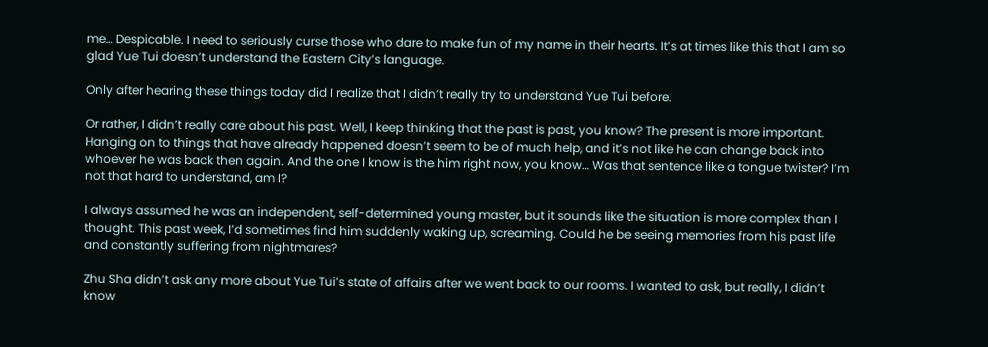me… Despicable. I need to seriously curse those who dare to make fun of my name in their hearts. It’s at times like this that I am so glad Yue Tui doesn’t understand the Eastern City’s language.

Only after hearing these things today did I realize that I didn’t really try to understand Yue Tui before.

Or rather, I didn’t really care about his past. Well, I keep thinking that the past is past, you know? The present is more important. Hanging on to things that have already happened doesn’t seem to be of much help, and it’s not like he can change back into whoever he was back then again. And the one I know is the him right now, you know… Was that sentence like a tongue twister? I’m not that hard to understand, am I?

I always assumed he was an independent, self-determined young master, but it sounds like the situation is more complex than I thought. This past week, I’d sometimes find him suddenly waking up, screaming. Could he be seeing memories from his past life and constantly suffering from nightmares?

Zhu Sha didn’t ask any more about Yue Tui’s state of affairs after we went back to our rooms. I wanted to ask, but really, I didn’t know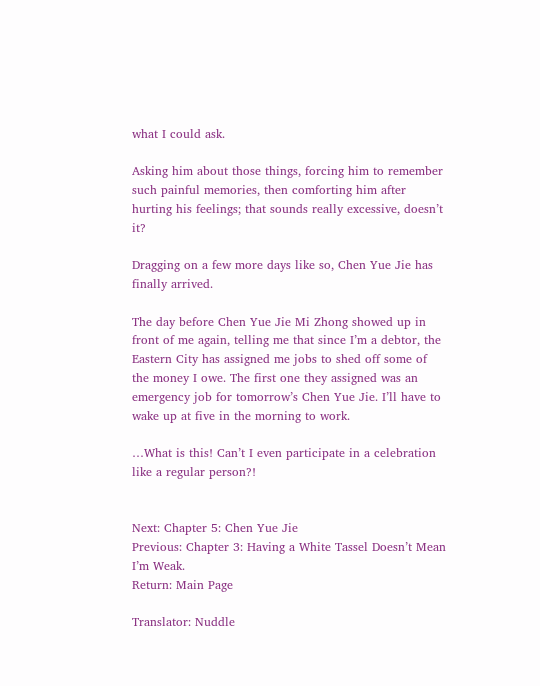what I could ask.

Asking him about those things, forcing him to remember such painful memories, then comforting him after hurting his feelings; that sounds really excessive, doesn’t it?

Dragging on a few more days like so, Chen Yue Jie has finally arrived.

The day before Chen Yue Jie Mi Zhong showed up in front of me again, telling me that since I’m a debtor, the Eastern City has assigned me jobs to shed off some of the money I owe. The first one they assigned was an emergency job for tomorrow’s Chen Yue Jie. I’ll have to wake up at five in the morning to work.

…What is this! Can’t I even participate in a celebration like a regular person?!


Next: Chapter 5: Chen Yue Jie
Previous: Chapter 3: Having a White Tassel Doesn’t Mean I’m Weak.
Return: Main Page

Translator: Nuddle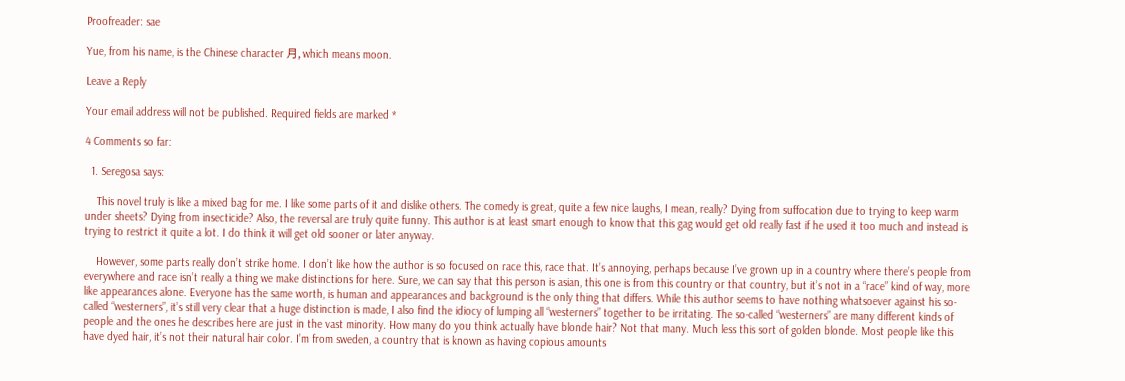Proofreader: sae

Yue, from his name, is the Chinese character 月, which means moon.

Leave a Reply

Your email address will not be published. Required fields are marked *

4 Comments so far:

  1. Seregosa says:

    This novel truly is like a mixed bag for me. I like some parts of it and dislike others. The comedy is great, quite a few nice laughs, I mean, really? Dying from suffocation due to trying to keep warm under sheets? Dying from insecticide? Also, the reversal are truly quite funny. This author is at least smart enough to know that this gag would get old really fast if he used it too much and instead is trying to restrict it quite a lot. I do think it will get old sooner or later anyway.

    However, some parts really don’t strike home. I don’t like how the author is so focused on race this, race that. It’s annoying, perhaps because I’ve grown up in a country where there’s people from everywhere and race isn’t really a thing we make distinctions for here. Sure, we can say that this person is asian, this one is from this country or that country, but it’s not in a “race” kind of way, more like appearances alone. Everyone has the same worth, is human and appearances and background is the only thing that differs. While this author seems to have nothing whatsoever against his so-called “westerners”, it’s still very clear that a huge distinction is made, I also find the idiocy of lumping all “westerners” together to be irritating. The so-called “westerners” are many different kinds of people and the ones he describes here are just in the vast minority. How many do you think actually have blonde hair? Not that many. Much less this sort of golden blonde. Most people like this have dyed hair, it’s not their natural hair color. I’m from sweden, a country that is known as having copious amounts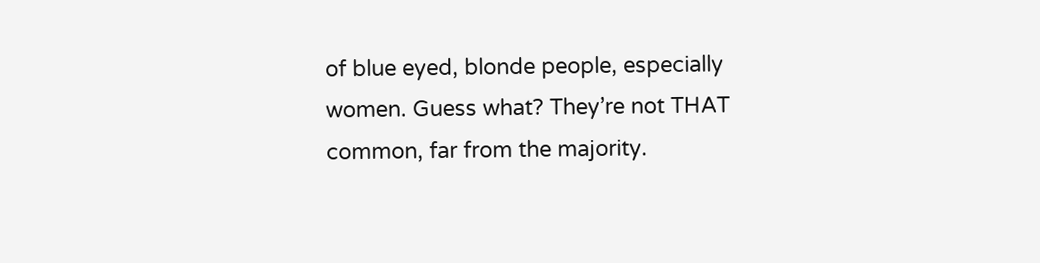of blue eyed, blonde people, especially women. Guess what? They’re not THAT common, far from the majority.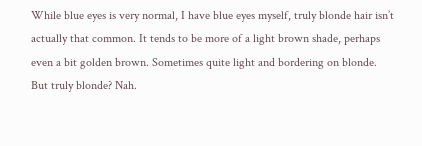While blue eyes is very normal, I have blue eyes myself, truly blonde hair isn’t actually that common. It tends to be more of a light brown shade, perhaps even a bit golden brown. Sometimes quite light and bordering on blonde. But truly blonde? Nah.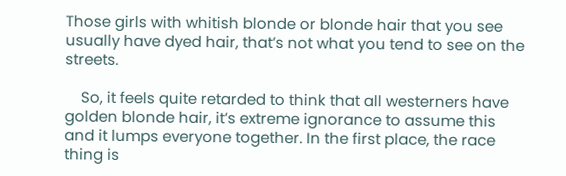Those girls with whitish blonde or blonde hair that you see usually have dyed hair, that’s not what you tend to see on the streets.

    So, it feels quite retarded to think that all westerners have golden blonde hair, it’s extreme ignorance to assume this and it lumps everyone together. In the first place, the race thing is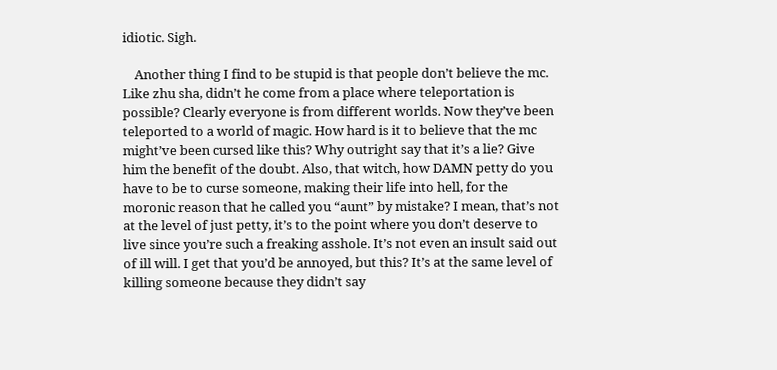idiotic. Sigh.

    Another thing I find to be stupid is that people don’t believe the mc. Like zhu sha, didn’t he come from a place where teleportation is possible? Clearly everyone is from different worlds. Now they’ve been teleported to a world of magic. How hard is it to believe that the mc might’ve been cursed like this? Why outright say that it’s a lie? Give him the benefit of the doubt. Also, that witch, how DAMN petty do you have to be to curse someone, making their life into hell, for the moronic reason that he called you “aunt” by mistake? I mean, that’s not at the level of just petty, it’s to the point where you don’t deserve to live since you’re such a freaking asshole. It’s not even an insult said out of ill will. I get that you’d be annoyed, but this? It’s at the same level of killing someone because they didn’t say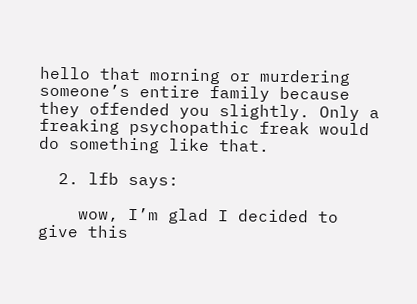hello that morning or murdering someone’s entire family because they offended you slightly. Only a freaking psychopathic freak would do something like that.

  2. lfb says:

    wow, I’m glad I decided to give this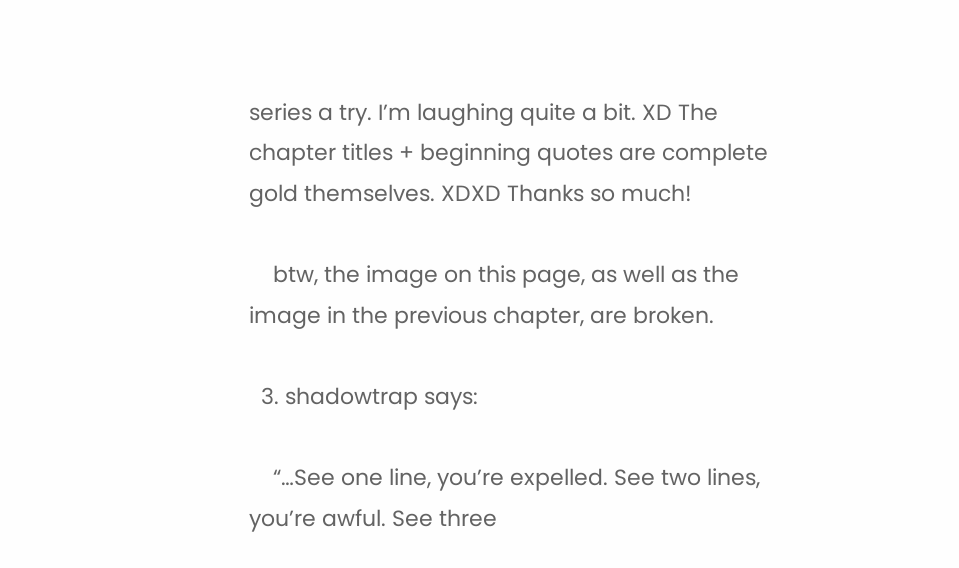series a try. I’m laughing quite a bit. XD The chapter titles + beginning quotes are complete gold themselves. XDXD Thanks so much!

    btw, the image on this page, as well as the image in the previous chapter, are broken.

  3. shadowtrap says:

    “…See one line, you’re expelled. See two lines, you’re awful. See three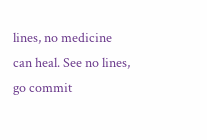lines, no medicine can heal. See no lines, go commit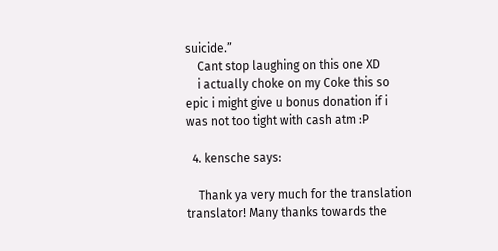suicide.”
    Cant stop laughing on this one XD
    i actually choke on my Coke this so epic i might give u bonus donation if i was not too tight with cash atm :P

  4. kensche says:

    Thank ya very much for the translation translator! Many thanks towards the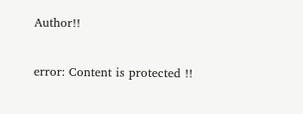Author!!

error: Content is protected !!